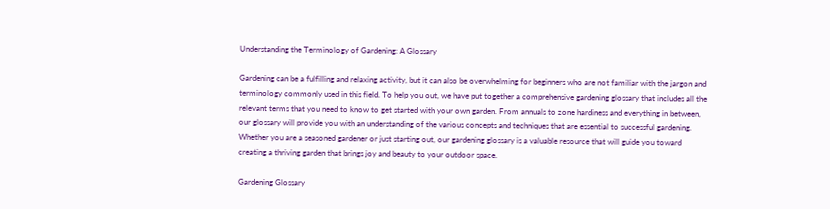Understanding the Terminology of Gardening: A Glossary

Gardening can be a fulfilling and relaxing activity, but it can also be overwhelming for beginners who are not familiar with the jargon and terminology commonly used in this field. To help you out, we have put together a comprehensive gardening glossary that includes all the relevant terms that you need to know to get started with your own garden. From annuals to zone hardiness and everything in between, our glossary will provide you with an understanding of the various concepts and techniques that are essential to successful gardening. Whether you are a seasoned gardener or just starting out, our gardening glossary is a valuable resource that will guide you toward creating a thriving garden that brings joy and beauty to your outdoor space.

Gardening Glossary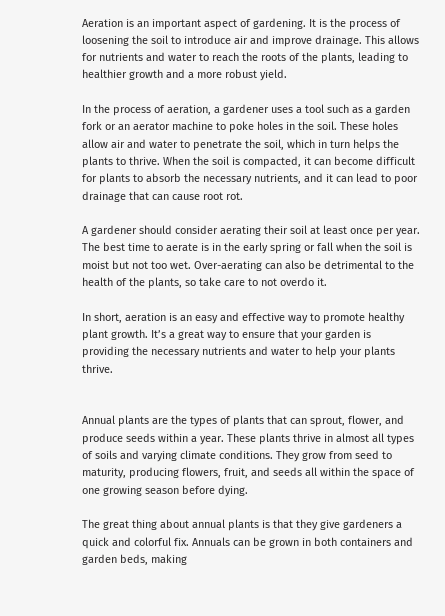Aeration is an important aspect of gardening. It is the process of loosening the soil to introduce air and improve drainage. This allows for nutrients and water to reach the roots of the plants, leading to healthier growth and a more robust yield.

In the process of aeration, a gardener uses a tool such as a garden fork or an aerator machine to poke holes in the soil. These holes allow air and water to penetrate the soil, which in turn helps the plants to thrive. When the soil is compacted, it can become difficult for plants to absorb the necessary nutrients, and it can lead to poor drainage that can cause root rot.

A gardener should consider aerating their soil at least once per year. The best time to aerate is in the early spring or fall when the soil is moist but not too wet. Over-aerating can also be detrimental to the health of the plants, so take care to not overdo it.

In short, aeration is an easy and effective way to promote healthy plant growth. It’s a great way to ensure that your garden is providing the necessary nutrients and water to help your plants thrive.


Annual plants are the types of plants that can sprout, flower, and produce seeds within a year. These plants thrive in almost all types of soils and varying climate conditions. They grow from seed to maturity, producing flowers, fruit, and seeds all within the space of one growing season before dying.

The great thing about annual plants is that they give gardeners a quick and colorful fix. Annuals can be grown in both containers and garden beds, making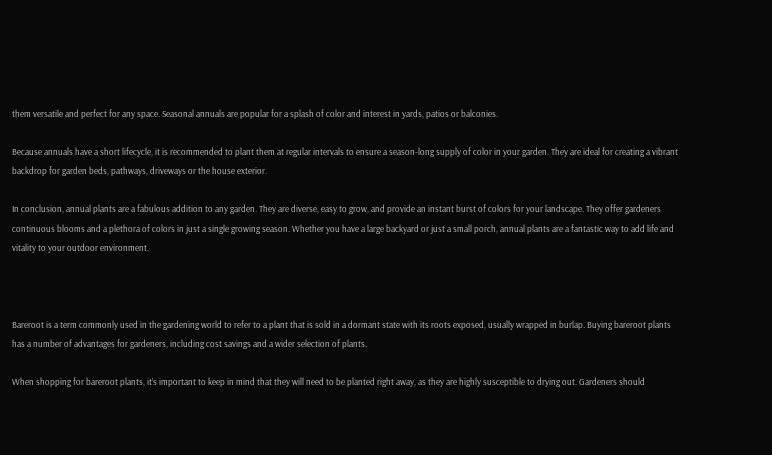them versatile and perfect for any space. Seasonal annuals are popular for a splash of color and interest in yards, patios or balconies.

Because annuals have a short lifecycle, it is recommended to plant them at regular intervals to ensure a season-long supply of color in your garden. They are ideal for creating a vibrant backdrop for garden beds, pathways, driveways or the house exterior.

In conclusion, annual plants are a fabulous addition to any garden. They are diverse, easy to grow, and provide an instant burst of colors for your landscape. They offer gardeners continuous blooms and a plethora of colors in just a single growing season. Whether you have a large backyard or just a small porch, annual plants are a fantastic way to add life and vitality to your outdoor environment.



Bareroot is a term commonly used in the gardening world to refer to a plant that is sold in a dormant state with its roots exposed, usually wrapped in burlap. Buying bareroot plants has a number of advantages for gardeners, including cost savings and a wider selection of plants.

When shopping for bareroot plants, it’s important to keep in mind that they will need to be planted right away, as they are highly susceptible to drying out. Gardeners should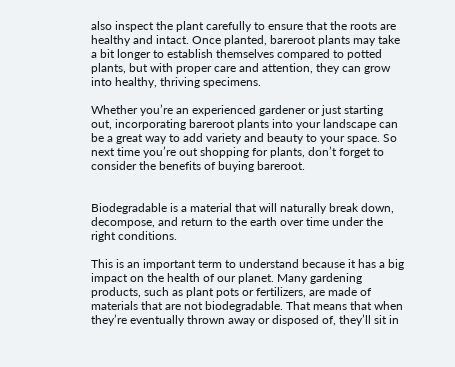also inspect the plant carefully to ensure that the roots are healthy and intact. Once planted, bareroot plants may take a bit longer to establish themselves compared to potted plants, but with proper care and attention, they can grow into healthy, thriving specimens.

Whether you’re an experienced gardener or just starting out, incorporating bareroot plants into your landscape can be a great way to add variety and beauty to your space. So next time you’re out shopping for plants, don’t forget to consider the benefits of buying bareroot.


Biodegradable is a material that will naturally break down, decompose, and return to the earth over time under the right conditions.

This is an important term to understand because it has a big impact on the health of our planet. Many gardening products, such as plant pots or fertilizers, are made of materials that are not biodegradable. That means that when they’re eventually thrown away or disposed of, they’ll sit in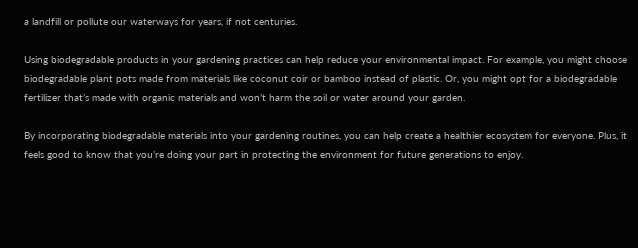a landfill or pollute our waterways for years, if not centuries.

Using biodegradable products in your gardening practices can help reduce your environmental impact. For example, you might choose biodegradable plant pots made from materials like coconut coir or bamboo instead of plastic. Or, you might opt for a biodegradable fertilizer that’s made with organic materials and won’t harm the soil or water around your garden.

By incorporating biodegradable materials into your gardening routines, you can help create a healthier ecosystem for everyone. Plus, it feels good to know that you’re doing your part in protecting the environment for future generations to enjoy.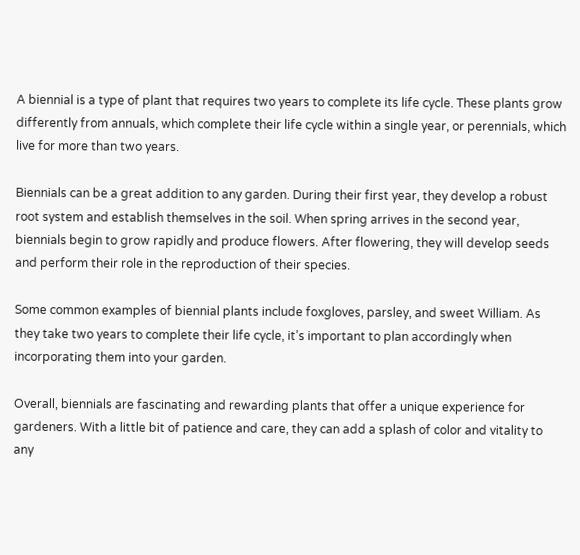A biennial is a type of plant that requires two years to complete its life cycle. These plants grow differently from annuals, which complete their life cycle within a single year, or perennials, which live for more than two years.

Biennials can be a great addition to any garden. During their first year, they develop a robust root system and establish themselves in the soil. When spring arrives in the second year, biennials begin to grow rapidly and produce flowers. After flowering, they will develop seeds and perform their role in the reproduction of their species.

Some common examples of biennial plants include foxgloves, parsley, and sweet William. As they take two years to complete their life cycle, it’s important to plan accordingly when incorporating them into your garden.

Overall, biennials are fascinating and rewarding plants that offer a unique experience for gardeners. With a little bit of patience and care, they can add a splash of color and vitality to any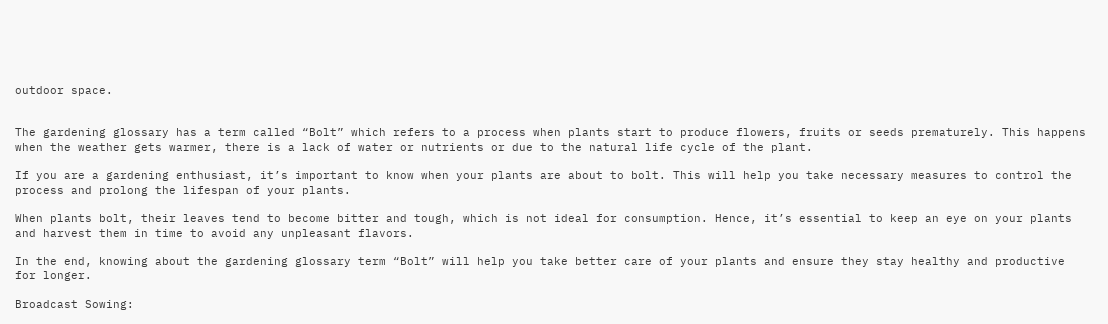outdoor space.


The gardening glossary has a term called “Bolt” which refers to a process when plants start to produce flowers, fruits or seeds prematurely. This happens when the weather gets warmer, there is a lack of water or nutrients or due to the natural life cycle of the plant.

If you are a gardening enthusiast, it’s important to know when your plants are about to bolt. This will help you take necessary measures to control the process and prolong the lifespan of your plants.

When plants bolt, their leaves tend to become bitter and tough, which is not ideal for consumption. Hence, it’s essential to keep an eye on your plants and harvest them in time to avoid any unpleasant flavors.

In the end, knowing about the gardening glossary term “Bolt” will help you take better care of your plants and ensure they stay healthy and productive for longer.

Broadcast Sowing: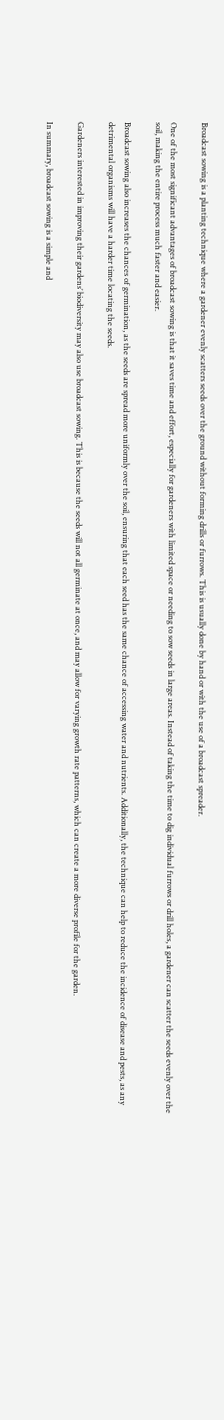Broadcast sowing is a planting technique where a gardener evenly scatters seeds over the ground without forming drills or furrows. This is usually done by hand or with the use of a broadcast spreader.

One of the most significant advantages of broadcast sowing is that it saves time and effort, especially for gardeners with limited space or needing to sow seeds in large areas. Instead of taking the time to dig individual furrows or drill holes, a gardener can scatter the seeds evenly over the soil, making the entire process much faster and easier.

Broadcast sowing also increases the chances of germination, as the seeds are spread more uniformly over the soil, ensuring that each seed has the same chance of accessing water and nutrients. Additionally, the technique can help to reduce the incidence of disease and pests, as any detrimental organisms will have a harder time locating the seeds.

Gardeners interested in improving their gardens’ biodiversity may also use broadcast sowing. This is because the seeds will not all germinate at once, and may allow for varying growth rate patterns, which can create a more diverse profile for the garden.

In summary, broadcast sowing is a simple and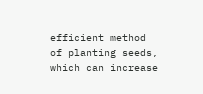efficient method of planting seeds, which can increase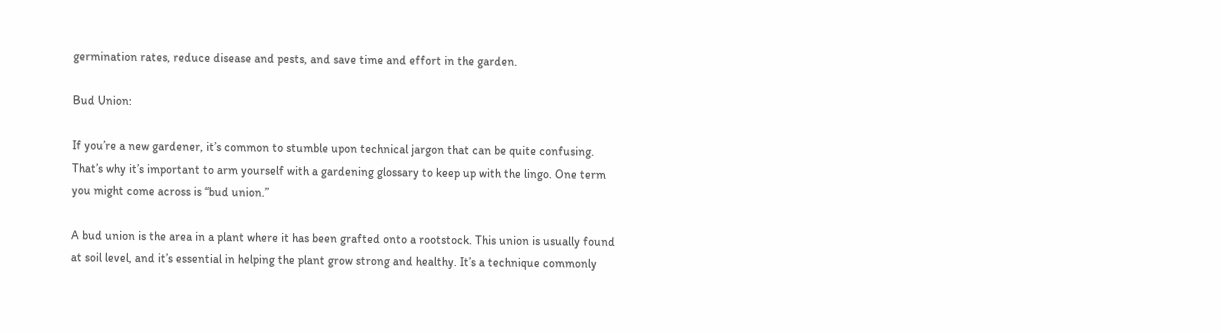germination rates, reduce disease and pests, and save time and effort in the garden.

Bud Union:

If you’re a new gardener, it’s common to stumble upon technical jargon that can be quite confusing. That’s why it’s important to arm yourself with a gardening glossary to keep up with the lingo. One term you might come across is “bud union.”

A bud union is the area in a plant where it has been grafted onto a rootstock. This union is usually found at soil level, and it’s essential in helping the plant grow strong and healthy. It’s a technique commonly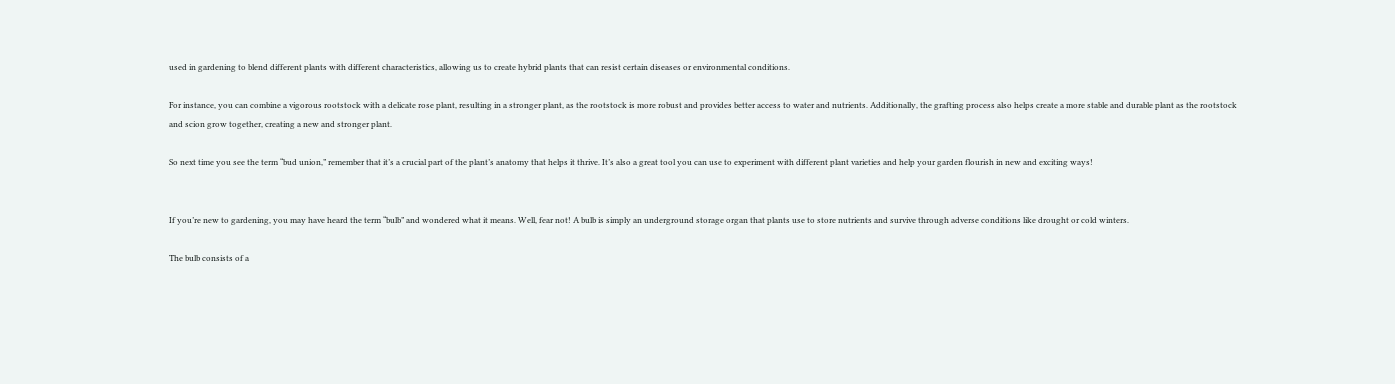used in gardening to blend different plants with different characteristics, allowing us to create hybrid plants that can resist certain diseases or environmental conditions.

For instance, you can combine a vigorous rootstock with a delicate rose plant, resulting in a stronger plant, as the rootstock is more robust and provides better access to water and nutrients. Additionally, the grafting process also helps create a more stable and durable plant as the rootstock and scion grow together, creating a new and stronger plant.

So next time you see the term “bud union,” remember that it’s a crucial part of the plant’s anatomy that helps it thrive. It’s also a great tool you can use to experiment with different plant varieties and help your garden flourish in new and exciting ways!


If you’re new to gardening, you may have heard the term “bulb” and wondered what it means. Well, fear not! A bulb is simply an underground storage organ that plants use to store nutrients and survive through adverse conditions like drought or cold winters.

The bulb consists of a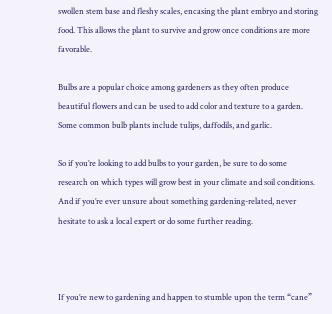swollen stem base and fleshy scales, encasing the plant embryo and storing food. This allows the plant to survive and grow once conditions are more favorable.

Bulbs are a popular choice among gardeners as they often produce beautiful flowers and can be used to add color and texture to a garden. Some common bulb plants include tulips, daffodils, and garlic.

So if you’re looking to add bulbs to your garden, be sure to do some research on which types will grow best in your climate and soil conditions. And if you’re ever unsure about something gardening-related, never hesitate to ask a local expert or do some further reading.



If you’re new to gardening and happen to stumble upon the term “cane”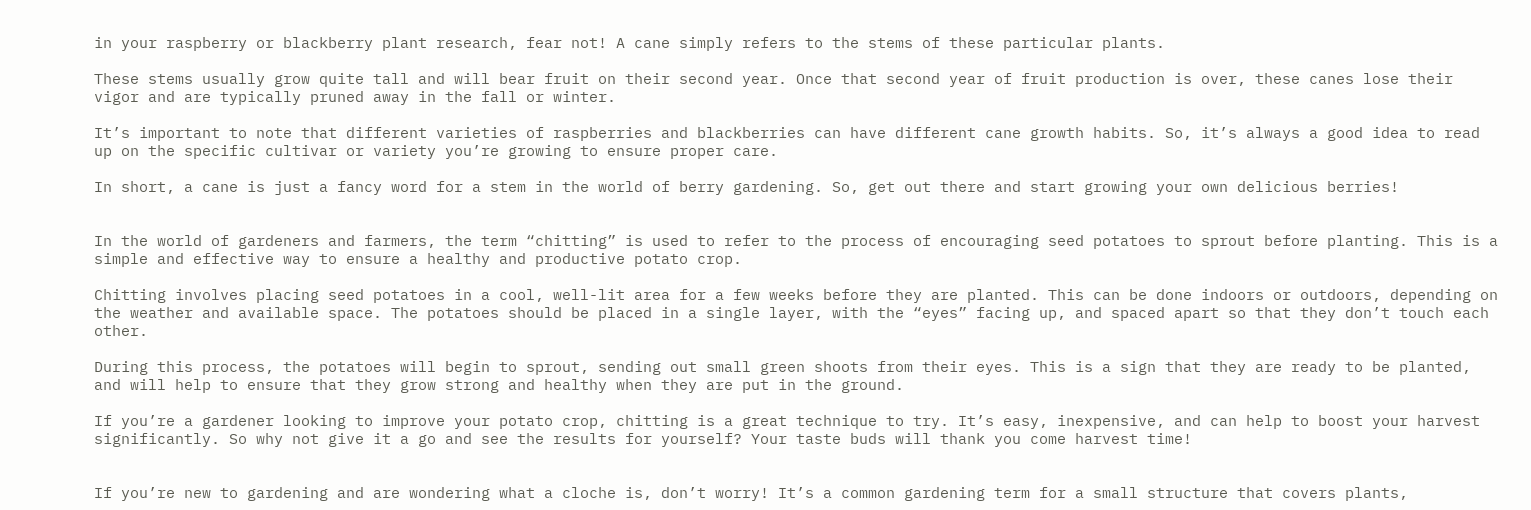in your raspberry or blackberry plant research, fear not! A cane simply refers to the stems of these particular plants.

These stems usually grow quite tall and will bear fruit on their second year. Once that second year of fruit production is over, these canes lose their vigor and are typically pruned away in the fall or winter.

It’s important to note that different varieties of raspberries and blackberries can have different cane growth habits. So, it’s always a good idea to read up on the specific cultivar or variety you’re growing to ensure proper care.

In short, a cane is just a fancy word for a stem in the world of berry gardening. So, get out there and start growing your own delicious berries!


In the world of gardeners and farmers, the term “chitting” is used to refer to the process of encouraging seed potatoes to sprout before planting. This is a simple and effective way to ensure a healthy and productive potato crop.

Chitting involves placing seed potatoes in a cool, well-lit area for a few weeks before they are planted. This can be done indoors or outdoors, depending on the weather and available space. The potatoes should be placed in a single layer, with the “eyes” facing up, and spaced apart so that they don’t touch each other.

During this process, the potatoes will begin to sprout, sending out small green shoots from their eyes. This is a sign that they are ready to be planted, and will help to ensure that they grow strong and healthy when they are put in the ground.

If you’re a gardener looking to improve your potato crop, chitting is a great technique to try. It’s easy, inexpensive, and can help to boost your harvest significantly. So why not give it a go and see the results for yourself? Your taste buds will thank you come harvest time!


If you’re new to gardening and are wondering what a cloche is, don’t worry! It’s a common gardening term for a small structure that covers plants,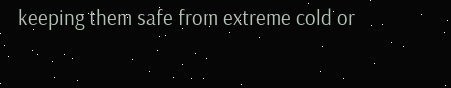keeping them safe from extreme cold or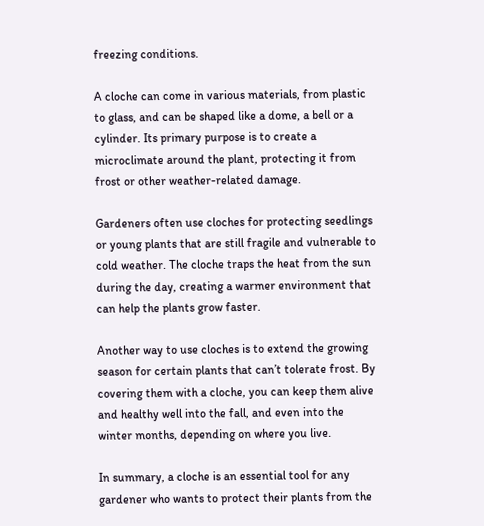freezing conditions.

A cloche can come in various materials, from plastic to glass, and can be shaped like a dome, a bell or a cylinder. Its primary purpose is to create a microclimate around the plant, protecting it from frost or other weather-related damage.

Gardeners often use cloches for protecting seedlings or young plants that are still fragile and vulnerable to cold weather. The cloche traps the heat from the sun during the day, creating a warmer environment that can help the plants grow faster.

Another way to use cloches is to extend the growing season for certain plants that can’t tolerate frost. By covering them with a cloche, you can keep them alive and healthy well into the fall, and even into the winter months, depending on where you live.

In summary, a cloche is an essential tool for any gardener who wants to protect their plants from the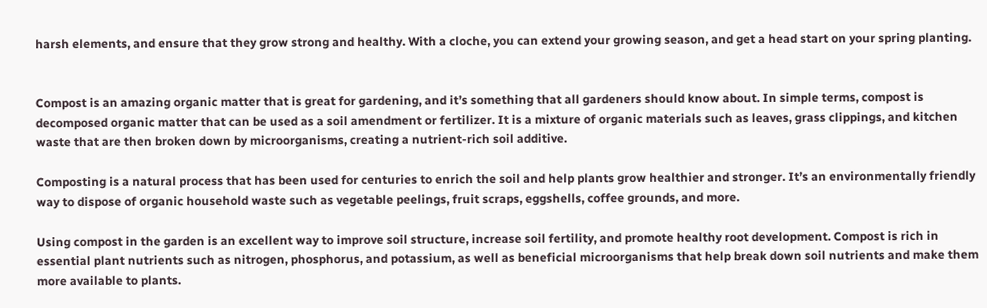harsh elements, and ensure that they grow strong and healthy. With a cloche, you can extend your growing season, and get a head start on your spring planting.


Compost is an amazing organic matter that is great for gardening, and it’s something that all gardeners should know about. In simple terms, compost is decomposed organic matter that can be used as a soil amendment or fertilizer. It is a mixture of organic materials such as leaves, grass clippings, and kitchen waste that are then broken down by microorganisms, creating a nutrient-rich soil additive.

Composting is a natural process that has been used for centuries to enrich the soil and help plants grow healthier and stronger. It’s an environmentally friendly way to dispose of organic household waste such as vegetable peelings, fruit scraps, eggshells, coffee grounds, and more.

Using compost in the garden is an excellent way to improve soil structure, increase soil fertility, and promote healthy root development. Compost is rich in essential plant nutrients such as nitrogen, phosphorus, and potassium, as well as beneficial microorganisms that help break down soil nutrients and make them more available to plants.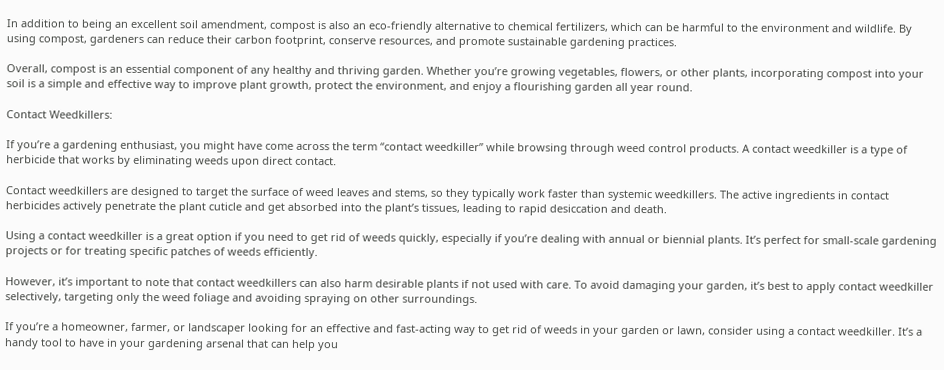In addition to being an excellent soil amendment, compost is also an eco-friendly alternative to chemical fertilizers, which can be harmful to the environment and wildlife. By using compost, gardeners can reduce their carbon footprint, conserve resources, and promote sustainable gardening practices.

Overall, compost is an essential component of any healthy and thriving garden. Whether you’re growing vegetables, flowers, or other plants, incorporating compost into your soil is a simple and effective way to improve plant growth, protect the environment, and enjoy a flourishing garden all year round.

Contact Weedkillers:

If you’re a gardening enthusiast, you might have come across the term “contact weedkiller” while browsing through weed control products. A contact weedkiller is a type of herbicide that works by eliminating weeds upon direct contact.

Contact weedkillers are designed to target the surface of weed leaves and stems, so they typically work faster than systemic weedkillers. The active ingredients in contact herbicides actively penetrate the plant cuticle and get absorbed into the plant’s tissues, leading to rapid desiccation and death.

Using a contact weedkiller is a great option if you need to get rid of weeds quickly, especially if you’re dealing with annual or biennial plants. It’s perfect for small-scale gardening projects or for treating specific patches of weeds efficiently.

However, it’s important to note that contact weedkillers can also harm desirable plants if not used with care. To avoid damaging your garden, it’s best to apply contact weedkiller selectively, targeting only the weed foliage and avoiding spraying on other surroundings.

If you’re a homeowner, farmer, or landscaper looking for an effective and fast-acting way to get rid of weeds in your garden or lawn, consider using a contact weedkiller. It’s a handy tool to have in your gardening arsenal that can help you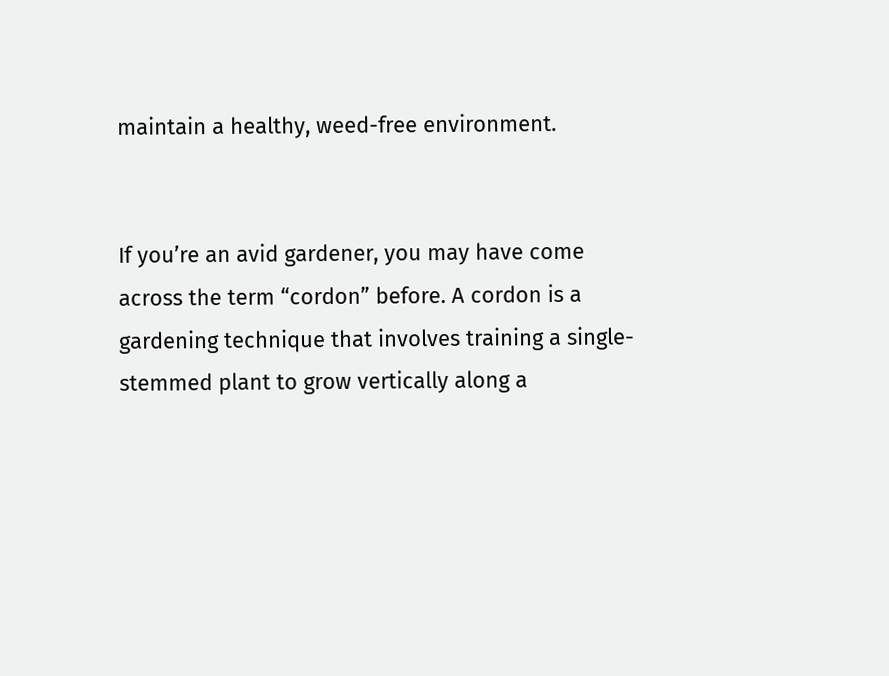maintain a healthy, weed-free environment.


If you’re an avid gardener, you may have come across the term “cordon” before. A cordon is a gardening technique that involves training a single-stemmed plant to grow vertically along a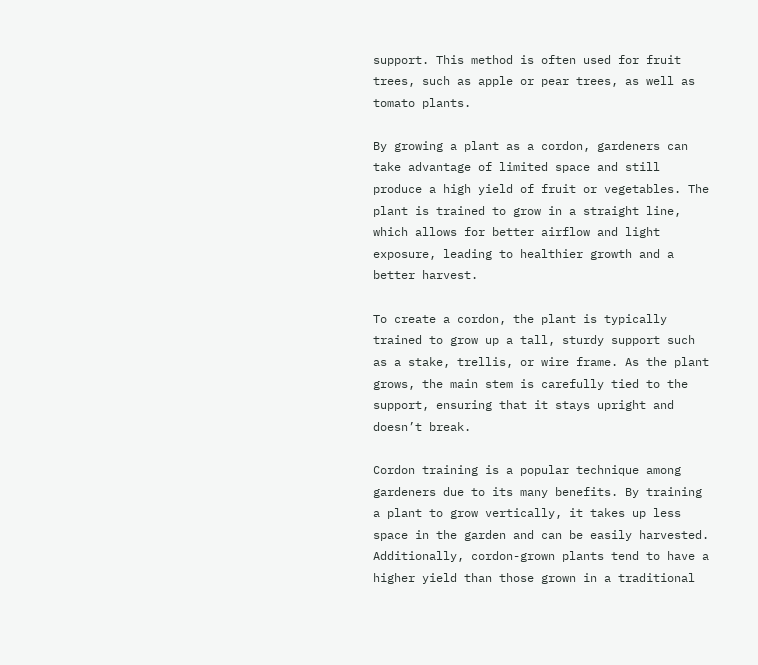support. This method is often used for fruit trees, such as apple or pear trees, as well as tomato plants.

By growing a plant as a cordon, gardeners can take advantage of limited space and still produce a high yield of fruit or vegetables. The plant is trained to grow in a straight line, which allows for better airflow and light exposure, leading to healthier growth and a better harvest.

To create a cordon, the plant is typically trained to grow up a tall, sturdy support such as a stake, trellis, or wire frame. As the plant grows, the main stem is carefully tied to the support, ensuring that it stays upright and doesn’t break.

Cordon training is a popular technique among gardeners due to its many benefits. By training a plant to grow vertically, it takes up less space in the garden and can be easily harvested. Additionally, cordon-grown plants tend to have a higher yield than those grown in a traditional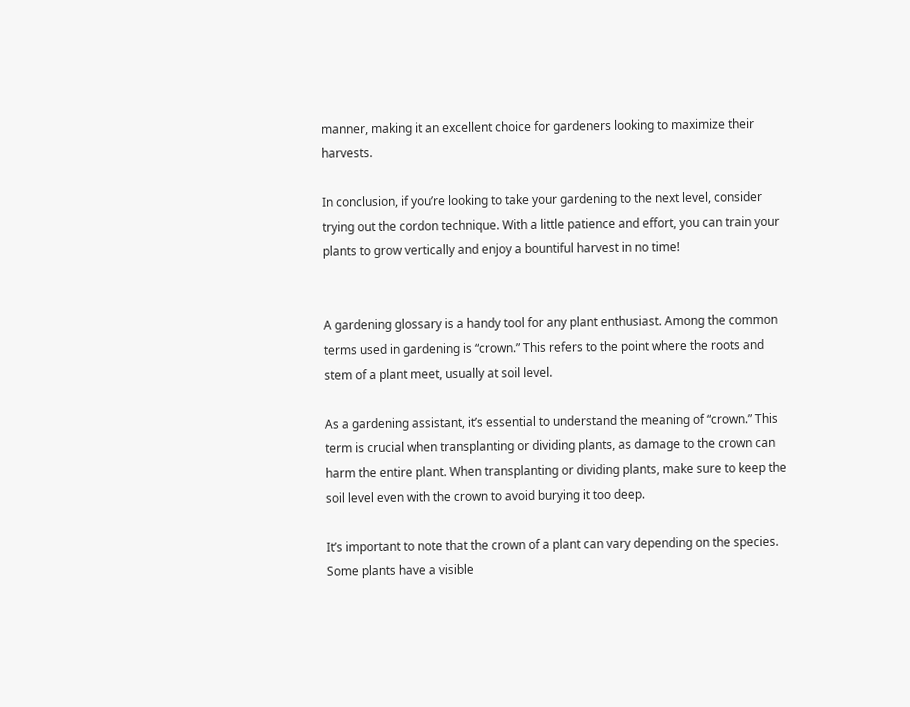manner, making it an excellent choice for gardeners looking to maximize their harvests.

In conclusion, if you’re looking to take your gardening to the next level, consider trying out the cordon technique. With a little patience and effort, you can train your plants to grow vertically and enjoy a bountiful harvest in no time!


A gardening glossary is a handy tool for any plant enthusiast. Among the common terms used in gardening is “crown.” This refers to the point where the roots and stem of a plant meet, usually at soil level.

As a gardening assistant, it’s essential to understand the meaning of “crown.” This term is crucial when transplanting or dividing plants, as damage to the crown can harm the entire plant. When transplanting or dividing plants, make sure to keep the soil level even with the crown to avoid burying it too deep.

It’s important to note that the crown of a plant can vary depending on the species. Some plants have a visible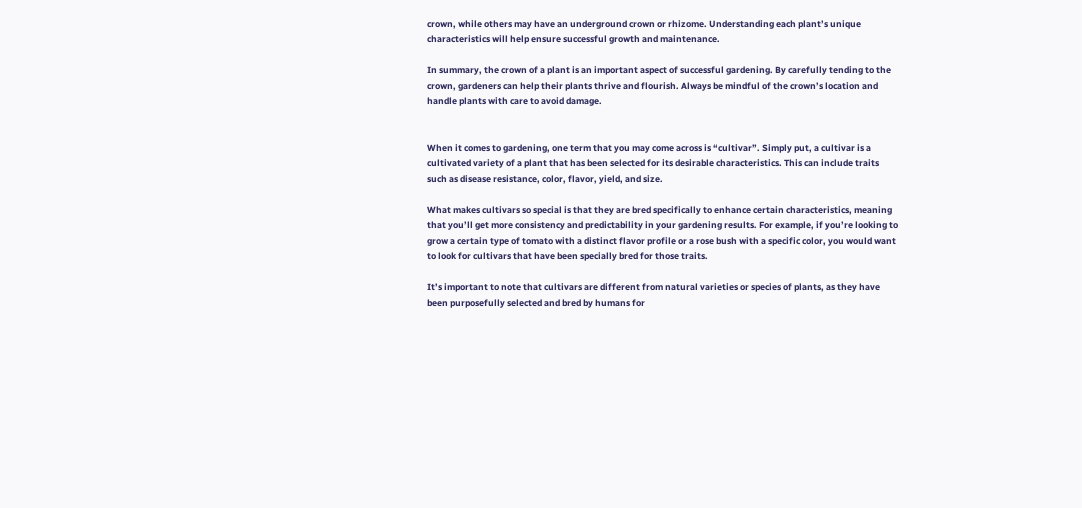crown, while others may have an underground crown or rhizome. Understanding each plant’s unique characteristics will help ensure successful growth and maintenance.

In summary, the crown of a plant is an important aspect of successful gardening. By carefully tending to the crown, gardeners can help their plants thrive and flourish. Always be mindful of the crown’s location and handle plants with care to avoid damage.


When it comes to gardening, one term that you may come across is “cultivar”. Simply put, a cultivar is a cultivated variety of a plant that has been selected for its desirable characteristics. This can include traits such as disease resistance, color, flavor, yield, and size.

What makes cultivars so special is that they are bred specifically to enhance certain characteristics, meaning that you’ll get more consistency and predictability in your gardening results. For example, if you’re looking to grow a certain type of tomato with a distinct flavor profile or a rose bush with a specific color, you would want to look for cultivars that have been specially bred for those traits.

It’s important to note that cultivars are different from natural varieties or species of plants, as they have been purposefully selected and bred by humans for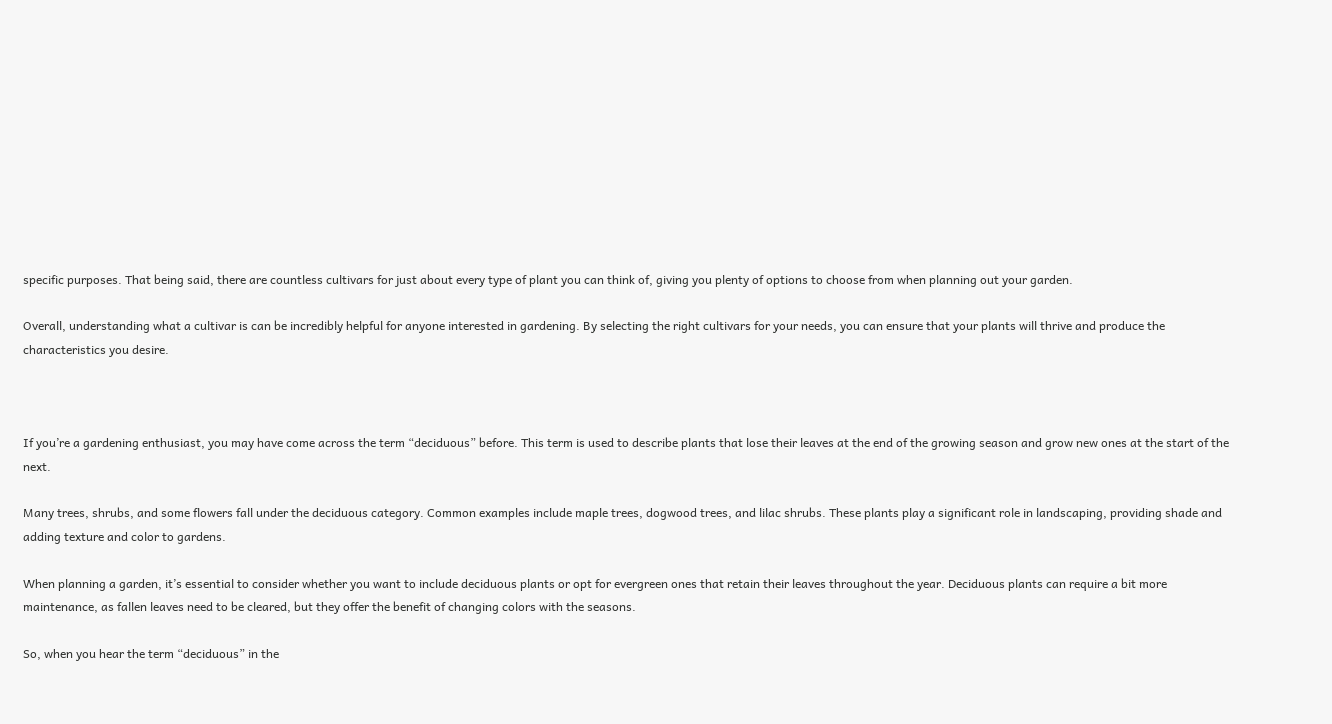specific purposes. That being said, there are countless cultivars for just about every type of plant you can think of, giving you plenty of options to choose from when planning out your garden.

Overall, understanding what a cultivar is can be incredibly helpful for anyone interested in gardening. By selecting the right cultivars for your needs, you can ensure that your plants will thrive and produce the characteristics you desire.



If you’re a gardening enthusiast, you may have come across the term “deciduous” before. This term is used to describe plants that lose their leaves at the end of the growing season and grow new ones at the start of the next.

Many trees, shrubs, and some flowers fall under the deciduous category. Common examples include maple trees, dogwood trees, and lilac shrubs. These plants play a significant role in landscaping, providing shade and adding texture and color to gardens.

When planning a garden, it’s essential to consider whether you want to include deciduous plants or opt for evergreen ones that retain their leaves throughout the year. Deciduous plants can require a bit more maintenance, as fallen leaves need to be cleared, but they offer the benefit of changing colors with the seasons.

So, when you hear the term “deciduous” in the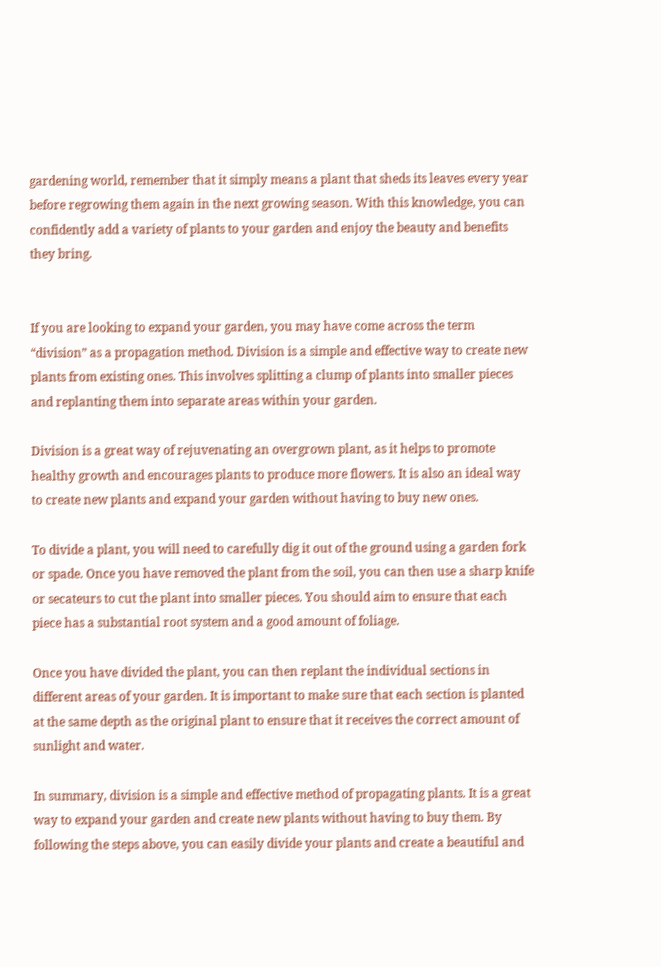gardening world, remember that it simply means a plant that sheds its leaves every year before regrowing them again in the next growing season. With this knowledge, you can confidently add a variety of plants to your garden and enjoy the beauty and benefits they bring.


If you are looking to expand your garden, you may have come across the term “division” as a propagation method. Division is a simple and effective way to create new plants from existing ones. This involves splitting a clump of plants into smaller pieces and replanting them into separate areas within your garden.

Division is a great way of rejuvenating an overgrown plant, as it helps to promote healthy growth and encourages plants to produce more flowers. It is also an ideal way to create new plants and expand your garden without having to buy new ones.

To divide a plant, you will need to carefully dig it out of the ground using a garden fork or spade. Once you have removed the plant from the soil, you can then use a sharp knife or secateurs to cut the plant into smaller pieces. You should aim to ensure that each piece has a substantial root system and a good amount of foliage.

Once you have divided the plant, you can then replant the individual sections in different areas of your garden. It is important to make sure that each section is planted at the same depth as the original plant to ensure that it receives the correct amount of sunlight and water.

In summary, division is a simple and effective method of propagating plants. It is a great way to expand your garden and create new plants without having to buy them. By following the steps above, you can easily divide your plants and create a beautiful and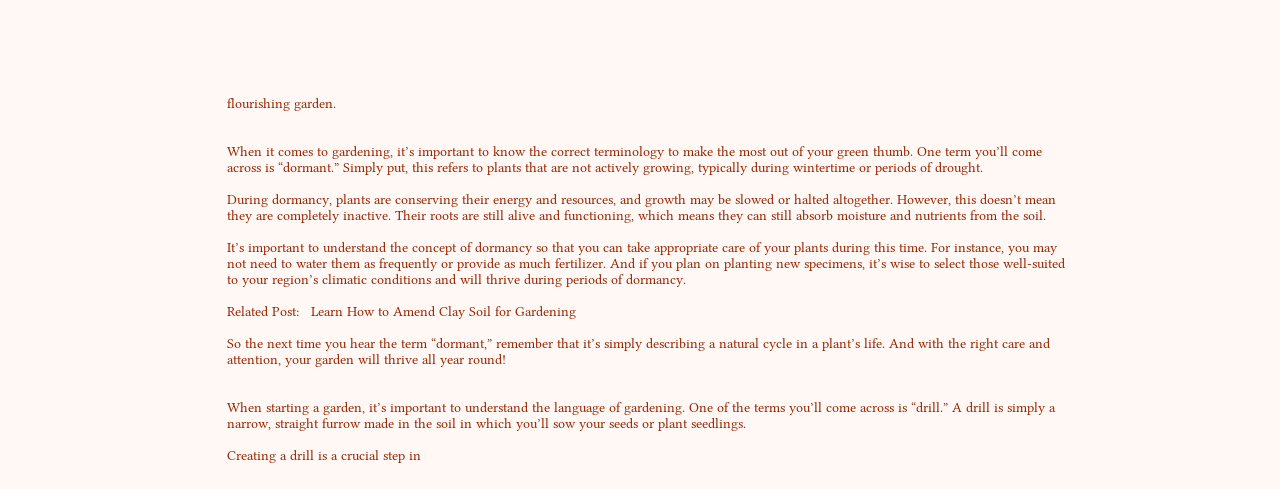flourishing garden.


When it comes to gardening, it’s important to know the correct terminology to make the most out of your green thumb. One term you’ll come across is “dormant.” Simply put, this refers to plants that are not actively growing, typically during wintertime or periods of drought.

During dormancy, plants are conserving their energy and resources, and growth may be slowed or halted altogether. However, this doesn’t mean they are completely inactive. Their roots are still alive and functioning, which means they can still absorb moisture and nutrients from the soil.

It’s important to understand the concept of dormancy so that you can take appropriate care of your plants during this time. For instance, you may not need to water them as frequently or provide as much fertilizer. And if you plan on planting new specimens, it’s wise to select those well-suited to your region’s climatic conditions and will thrive during periods of dormancy.

Related Post:   Learn How to Amend Clay Soil for Gardening

So the next time you hear the term “dormant,” remember that it’s simply describing a natural cycle in a plant’s life. And with the right care and attention, your garden will thrive all year round!


When starting a garden, it’s important to understand the language of gardening. One of the terms you’ll come across is “drill.” A drill is simply a narrow, straight furrow made in the soil in which you’ll sow your seeds or plant seedlings.

Creating a drill is a crucial step in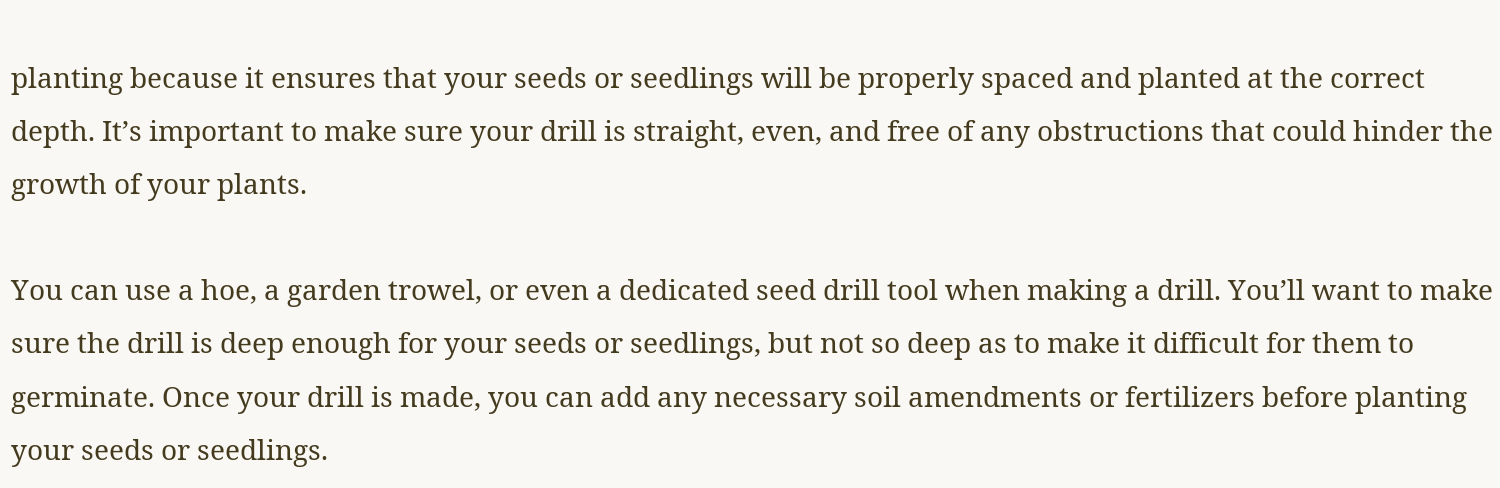planting because it ensures that your seeds or seedlings will be properly spaced and planted at the correct depth. It’s important to make sure your drill is straight, even, and free of any obstructions that could hinder the growth of your plants.

You can use a hoe, a garden trowel, or even a dedicated seed drill tool when making a drill. You’ll want to make sure the drill is deep enough for your seeds or seedlings, but not so deep as to make it difficult for them to germinate. Once your drill is made, you can add any necessary soil amendments or fertilizers before planting your seeds or seedlings.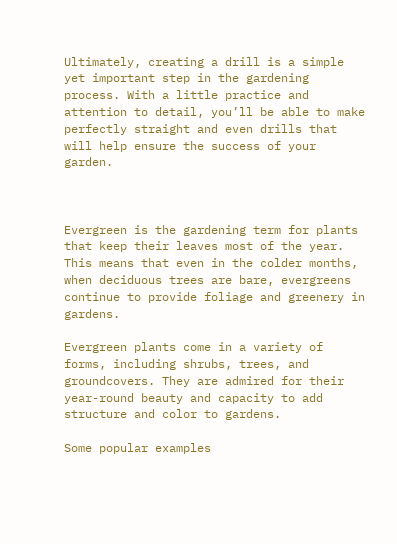Ultimately, creating a drill is a simple yet important step in the gardening process. With a little practice and attention to detail, you’ll be able to make perfectly straight and even drills that will help ensure the success of your garden.



Evergreen is the gardening term for plants that keep their leaves most of the year. This means that even in the colder months, when deciduous trees are bare, evergreens continue to provide foliage and greenery in gardens.

Evergreen plants come in a variety of forms, including shrubs, trees, and groundcovers. They are admired for their year-round beauty and capacity to add structure and color to gardens.

Some popular examples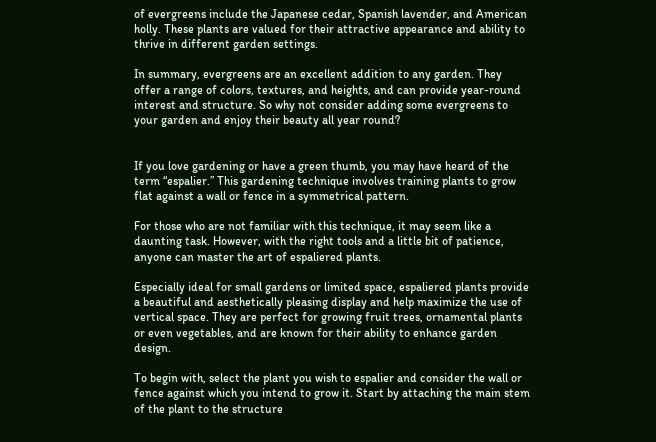of evergreens include the Japanese cedar, Spanish lavender, and American holly. These plants are valued for their attractive appearance and ability to thrive in different garden settings.

In summary, evergreens are an excellent addition to any garden. They offer a range of colors, textures, and heights, and can provide year-round interest and structure. So why not consider adding some evergreens to your garden and enjoy their beauty all year round?


If you love gardening or have a green thumb, you may have heard of the term “espalier.” This gardening technique involves training plants to grow flat against a wall or fence in a symmetrical pattern.

For those who are not familiar with this technique, it may seem like a daunting task. However, with the right tools and a little bit of patience, anyone can master the art of espaliered plants.

Especially ideal for small gardens or limited space, espaliered plants provide a beautiful and aesthetically pleasing display and help maximize the use of vertical space. They are perfect for growing fruit trees, ornamental plants or even vegetables, and are known for their ability to enhance garden design.

To begin with, select the plant you wish to espalier and consider the wall or fence against which you intend to grow it. Start by attaching the main stem of the plant to the structure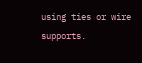using ties or wire supports.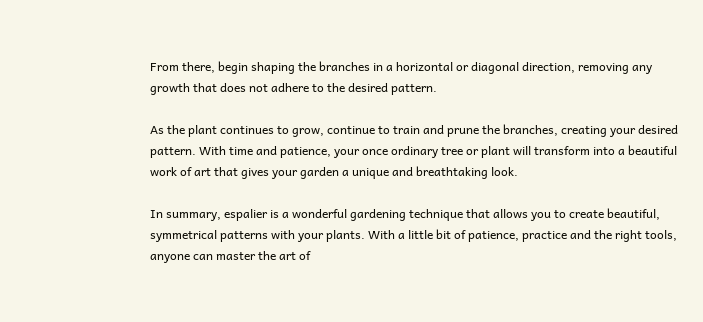From there, begin shaping the branches in a horizontal or diagonal direction, removing any growth that does not adhere to the desired pattern.

As the plant continues to grow, continue to train and prune the branches, creating your desired pattern. With time and patience, your once ordinary tree or plant will transform into a beautiful work of art that gives your garden a unique and breathtaking look.

In summary, espalier is a wonderful gardening technique that allows you to create beautiful, symmetrical patterns with your plants. With a little bit of patience, practice and the right tools, anyone can master the art of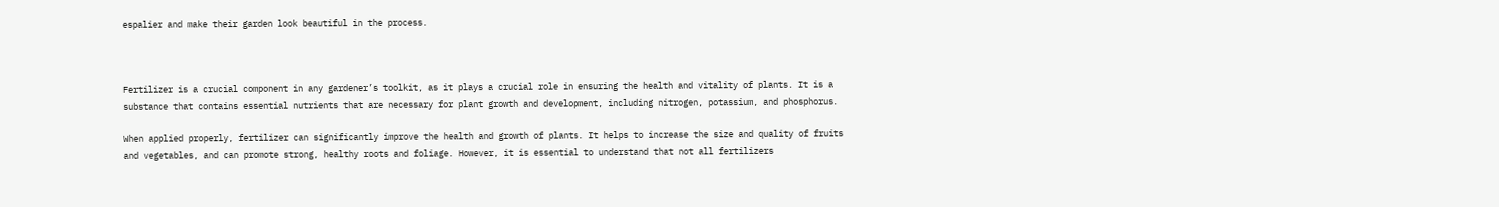espalier and make their garden look beautiful in the process.



Fertilizer is a crucial component in any gardener’s toolkit, as it plays a crucial role in ensuring the health and vitality of plants. It is a substance that contains essential nutrients that are necessary for plant growth and development, including nitrogen, potassium, and phosphorus.

When applied properly, fertilizer can significantly improve the health and growth of plants. It helps to increase the size and quality of fruits and vegetables, and can promote strong, healthy roots and foliage. However, it is essential to understand that not all fertilizers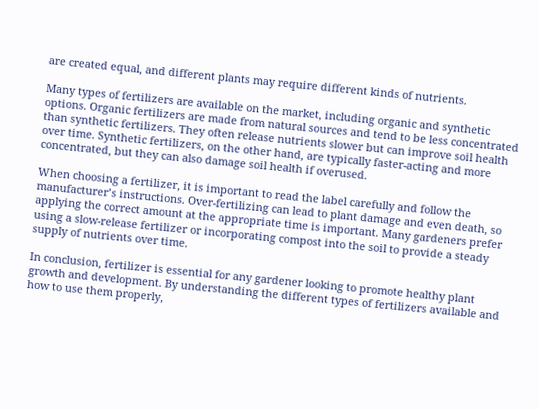are created equal, and different plants may require different kinds of nutrients.

Many types of fertilizers are available on the market, including organic and synthetic options. Organic fertilizers are made from natural sources and tend to be less concentrated than synthetic fertilizers. They often release nutrients slower but can improve soil health over time. Synthetic fertilizers, on the other hand, are typically faster-acting and more concentrated, but they can also damage soil health if overused.

When choosing a fertilizer, it is important to read the label carefully and follow the manufacturer’s instructions. Over-fertilizing can lead to plant damage and even death, so applying the correct amount at the appropriate time is important. Many gardeners prefer using a slow-release fertilizer or incorporating compost into the soil to provide a steady supply of nutrients over time.

In conclusion, fertilizer is essential for any gardener looking to promote healthy plant growth and development. By understanding the different types of fertilizers available and how to use them properly,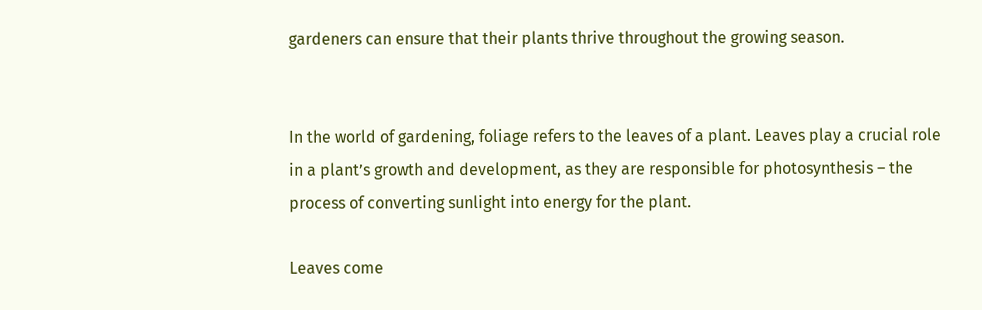gardeners can ensure that their plants thrive throughout the growing season.


In the world of gardening, foliage refers to the leaves of a plant. Leaves play a crucial role in a plant’s growth and development, as they are responsible for photosynthesis – the process of converting sunlight into energy for the plant.

Leaves come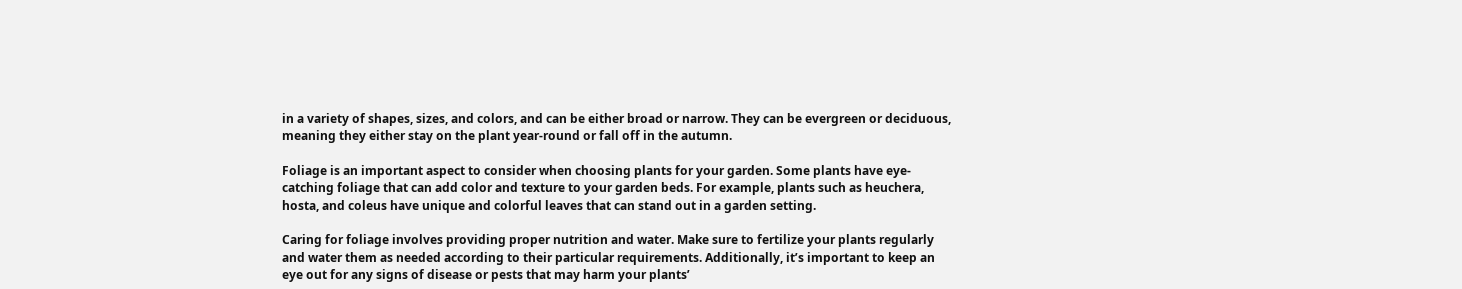in a variety of shapes, sizes, and colors, and can be either broad or narrow. They can be evergreen or deciduous, meaning they either stay on the plant year-round or fall off in the autumn.

Foliage is an important aspect to consider when choosing plants for your garden. Some plants have eye-catching foliage that can add color and texture to your garden beds. For example, plants such as heuchera, hosta, and coleus have unique and colorful leaves that can stand out in a garden setting.

Caring for foliage involves providing proper nutrition and water. Make sure to fertilize your plants regularly and water them as needed according to their particular requirements. Additionally, it’s important to keep an eye out for any signs of disease or pests that may harm your plants’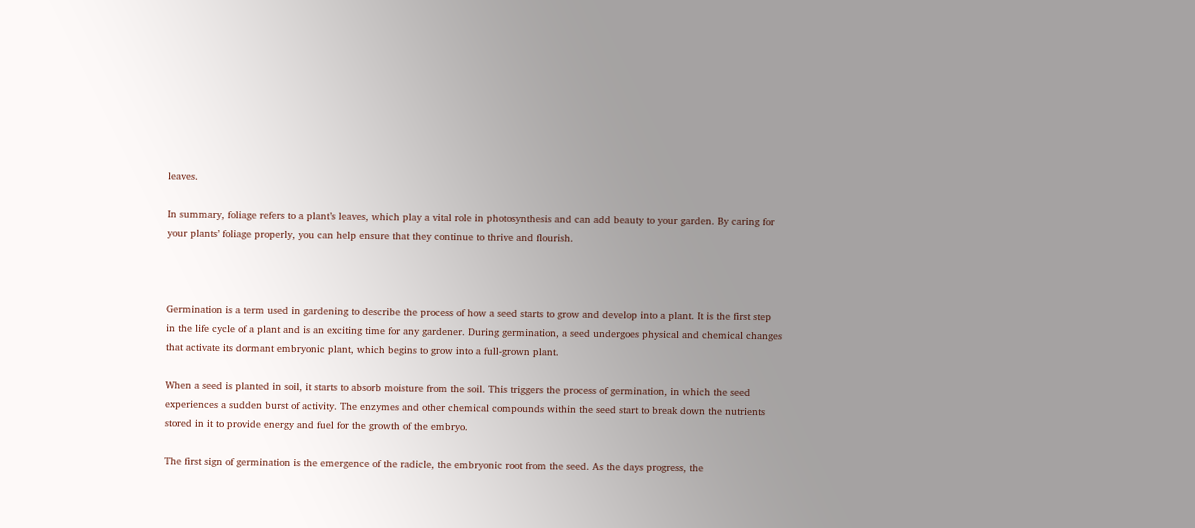leaves.

In summary, foliage refers to a plant’s leaves, which play a vital role in photosynthesis and can add beauty to your garden. By caring for your plants’ foliage properly, you can help ensure that they continue to thrive and flourish.



Germination is a term used in gardening to describe the process of how a seed starts to grow and develop into a plant. It is the first step in the life cycle of a plant and is an exciting time for any gardener. During germination, a seed undergoes physical and chemical changes that activate its dormant embryonic plant, which begins to grow into a full-grown plant.

When a seed is planted in soil, it starts to absorb moisture from the soil. This triggers the process of germination, in which the seed experiences a sudden burst of activity. The enzymes and other chemical compounds within the seed start to break down the nutrients stored in it to provide energy and fuel for the growth of the embryo.

The first sign of germination is the emergence of the radicle, the embryonic root from the seed. As the days progress, the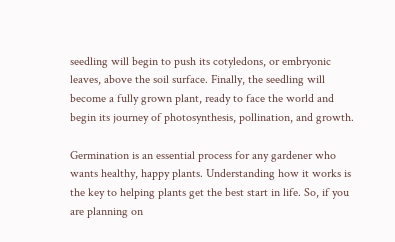seedling will begin to push its cotyledons, or embryonic leaves, above the soil surface. Finally, the seedling will become a fully grown plant, ready to face the world and begin its journey of photosynthesis, pollination, and growth.

Germination is an essential process for any gardener who wants healthy, happy plants. Understanding how it works is the key to helping plants get the best start in life. So, if you are planning on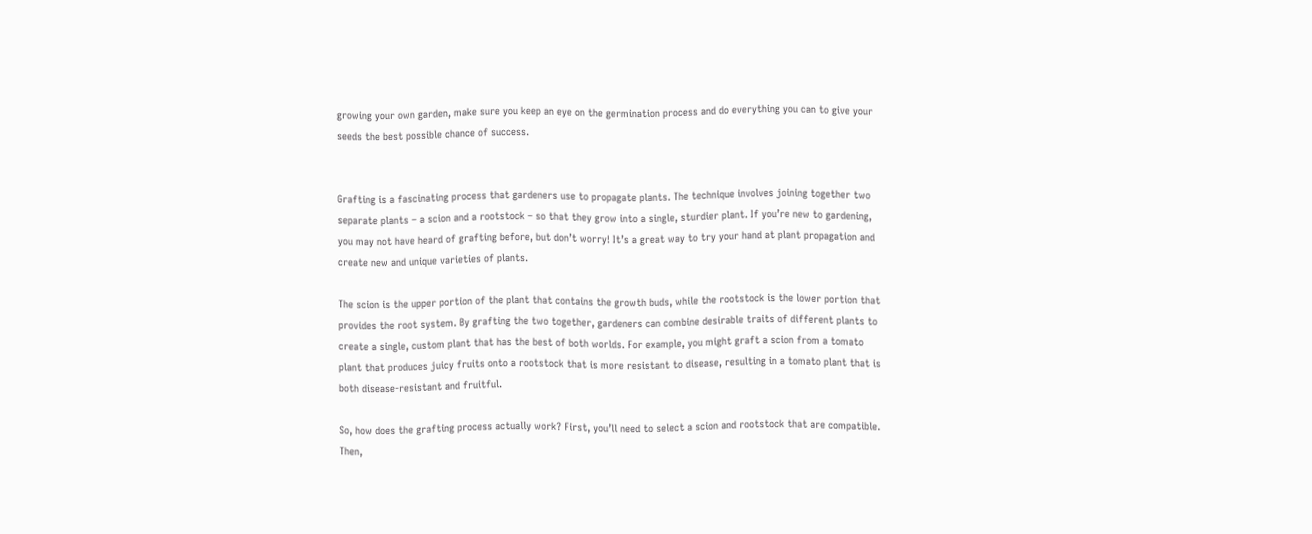growing your own garden, make sure you keep an eye on the germination process and do everything you can to give your seeds the best possible chance of success.


Grafting is a fascinating process that gardeners use to propagate plants. The technique involves joining together two separate plants – a scion and a rootstock – so that they grow into a single, sturdier plant. If you’re new to gardening, you may not have heard of grafting before, but don’t worry! It’s a great way to try your hand at plant propagation and create new and unique varieties of plants.

The scion is the upper portion of the plant that contains the growth buds, while the rootstock is the lower portion that provides the root system. By grafting the two together, gardeners can combine desirable traits of different plants to create a single, custom plant that has the best of both worlds. For example, you might graft a scion from a tomato plant that produces juicy fruits onto a rootstock that is more resistant to disease, resulting in a tomato plant that is both disease-resistant and fruitful.

So, how does the grafting process actually work? First, you’ll need to select a scion and rootstock that are compatible. Then,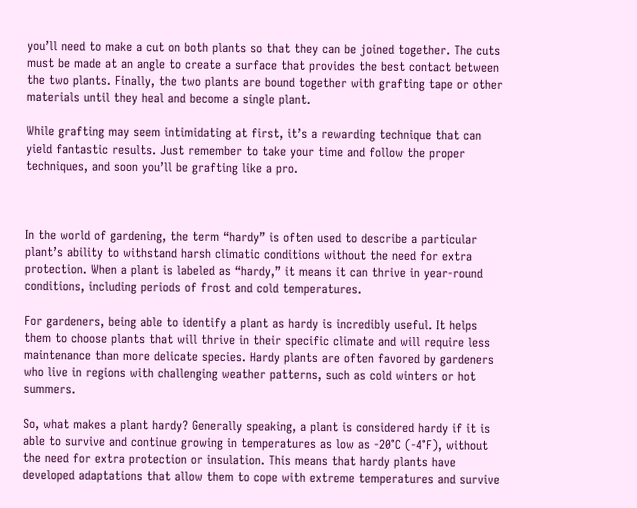you’ll need to make a cut on both plants so that they can be joined together. The cuts must be made at an angle to create a surface that provides the best contact between the two plants. Finally, the two plants are bound together with grafting tape or other materials until they heal and become a single plant.

While grafting may seem intimidating at first, it’s a rewarding technique that can yield fantastic results. Just remember to take your time and follow the proper techniques, and soon you’ll be grafting like a pro.



In the world of gardening, the term “hardy” is often used to describe a particular plant’s ability to withstand harsh climatic conditions without the need for extra protection. When a plant is labeled as “hardy,” it means it can thrive in year-round conditions, including periods of frost and cold temperatures.

For gardeners, being able to identify a plant as hardy is incredibly useful. It helps them to choose plants that will thrive in their specific climate and will require less maintenance than more delicate species. Hardy plants are often favored by gardeners who live in regions with challenging weather patterns, such as cold winters or hot summers.

So, what makes a plant hardy? Generally speaking, a plant is considered hardy if it is able to survive and continue growing in temperatures as low as -20°C (-4°F), without the need for extra protection or insulation. This means that hardy plants have developed adaptations that allow them to cope with extreme temperatures and survive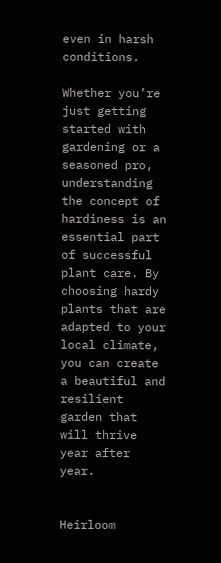even in harsh conditions.

Whether you’re just getting started with gardening or a seasoned pro, understanding the concept of hardiness is an essential part of successful plant care. By choosing hardy plants that are adapted to your local climate, you can create a beautiful and resilient garden that will thrive year after year.


Heirloom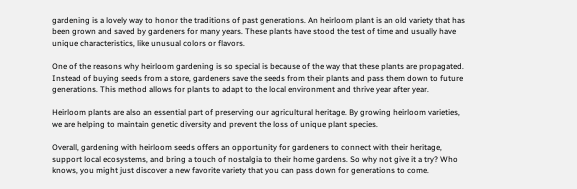gardening is a lovely way to honor the traditions of past generations. An heirloom plant is an old variety that has been grown and saved by gardeners for many years. These plants have stood the test of time and usually have unique characteristics, like unusual colors or flavors.

One of the reasons why heirloom gardening is so special is because of the way that these plants are propagated. Instead of buying seeds from a store, gardeners save the seeds from their plants and pass them down to future generations. This method allows for plants to adapt to the local environment and thrive year after year.

Heirloom plants are also an essential part of preserving our agricultural heritage. By growing heirloom varieties, we are helping to maintain genetic diversity and prevent the loss of unique plant species.

Overall, gardening with heirloom seeds offers an opportunity for gardeners to connect with their heritage, support local ecosystems, and bring a touch of nostalgia to their home gardens. So why not give it a try? Who knows, you might just discover a new favorite variety that you can pass down for generations to come.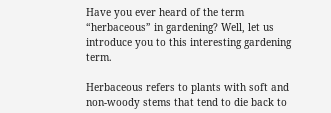Have you ever heard of the term “herbaceous” in gardening? Well, let us introduce you to this interesting gardening term.

Herbaceous refers to plants with soft and non-woody stems that tend to die back to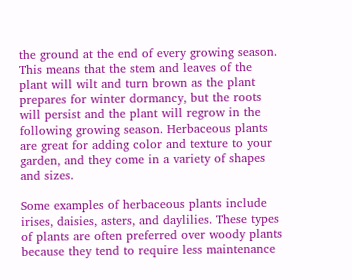the ground at the end of every growing season. This means that the stem and leaves of the plant will wilt and turn brown as the plant prepares for winter dormancy, but the roots will persist and the plant will regrow in the following growing season. Herbaceous plants are great for adding color and texture to your garden, and they come in a variety of shapes and sizes.

Some examples of herbaceous plants include irises, daisies, asters, and daylilies. These types of plants are often preferred over woody plants because they tend to require less maintenance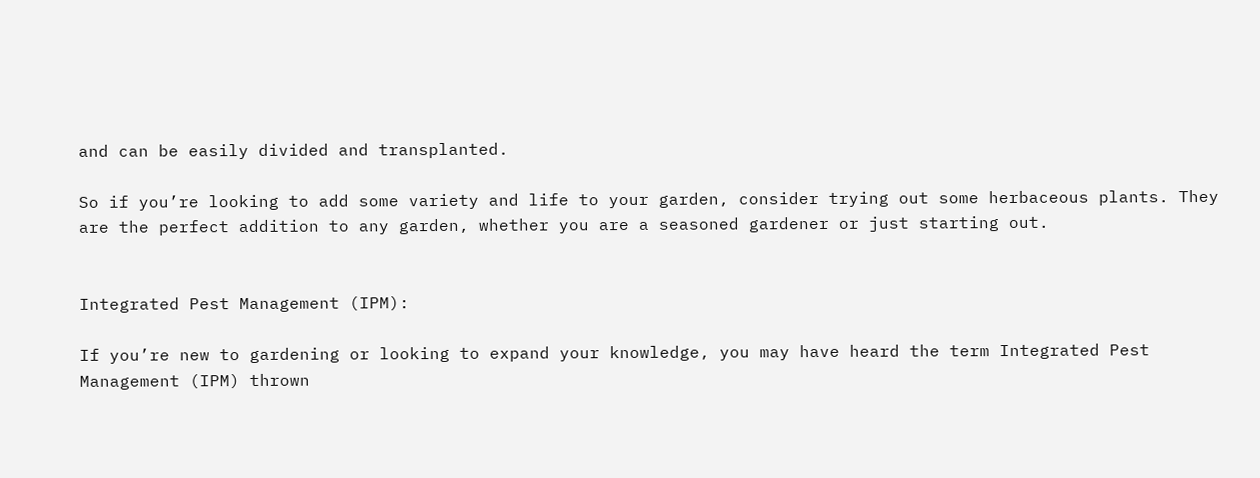and can be easily divided and transplanted.

So if you’re looking to add some variety and life to your garden, consider trying out some herbaceous plants. They are the perfect addition to any garden, whether you are a seasoned gardener or just starting out.


Integrated Pest Management (IPM):

If you’re new to gardening or looking to expand your knowledge, you may have heard the term Integrated Pest Management (IPM) thrown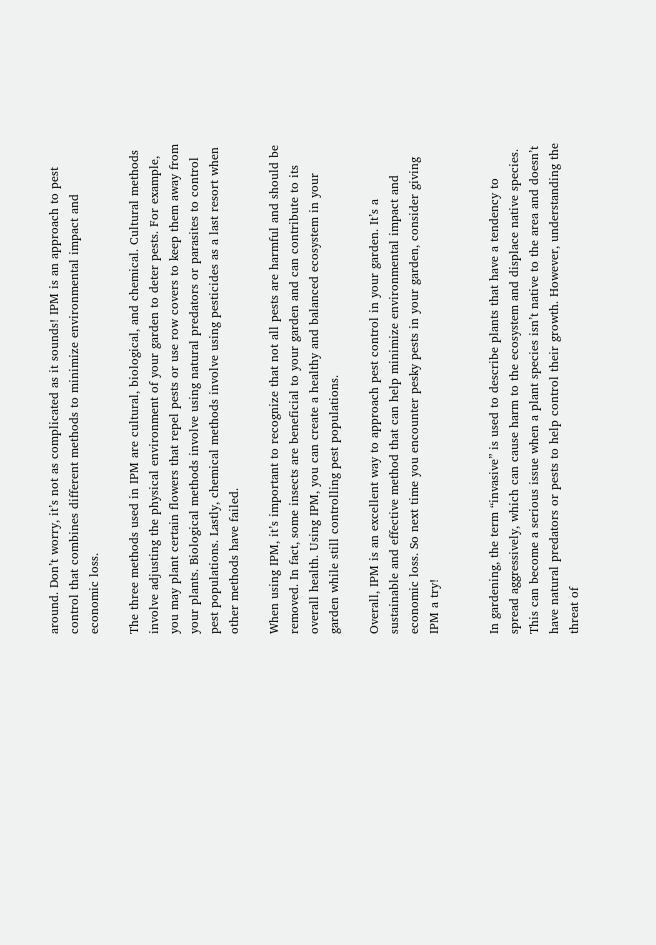around. Don’t worry, it’s not as complicated as it sounds! IPM is an approach to pest control that combines different methods to minimize environmental impact and economic loss.

The three methods used in IPM are cultural, biological, and chemical. Cultural methods involve adjusting the physical environment of your garden to deter pests. For example, you may plant certain flowers that repel pests or use row covers to keep them away from your plants. Biological methods involve using natural predators or parasites to control pest populations. Lastly, chemical methods involve using pesticides as a last resort when other methods have failed.

When using IPM, it’s important to recognize that not all pests are harmful and should be removed. In fact, some insects are beneficial to your garden and can contribute to its overall health. Using IPM, you can create a healthy and balanced ecosystem in your garden while still controlling pest populations.

Overall, IPM is an excellent way to approach pest control in your garden. It’s a sustainable and effective method that can help minimize environmental impact and economic loss. So next time you encounter pesky pests in your garden, consider giving IPM a try!


In gardening, the term “invasive” is used to describe plants that have a tendency to spread aggressively, which can cause harm to the ecosystem and displace native species. This can become a serious issue when a plant species isn’t native to the area and doesn’t have natural predators or pests to help control their growth. However, understanding the threat of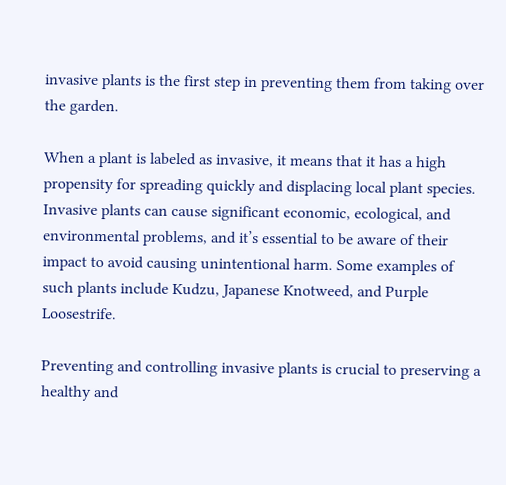invasive plants is the first step in preventing them from taking over the garden.

When a plant is labeled as invasive, it means that it has a high propensity for spreading quickly and displacing local plant species. Invasive plants can cause significant economic, ecological, and environmental problems, and it’s essential to be aware of their impact to avoid causing unintentional harm. Some examples of such plants include Kudzu, Japanese Knotweed, and Purple Loosestrife.

Preventing and controlling invasive plants is crucial to preserving a healthy and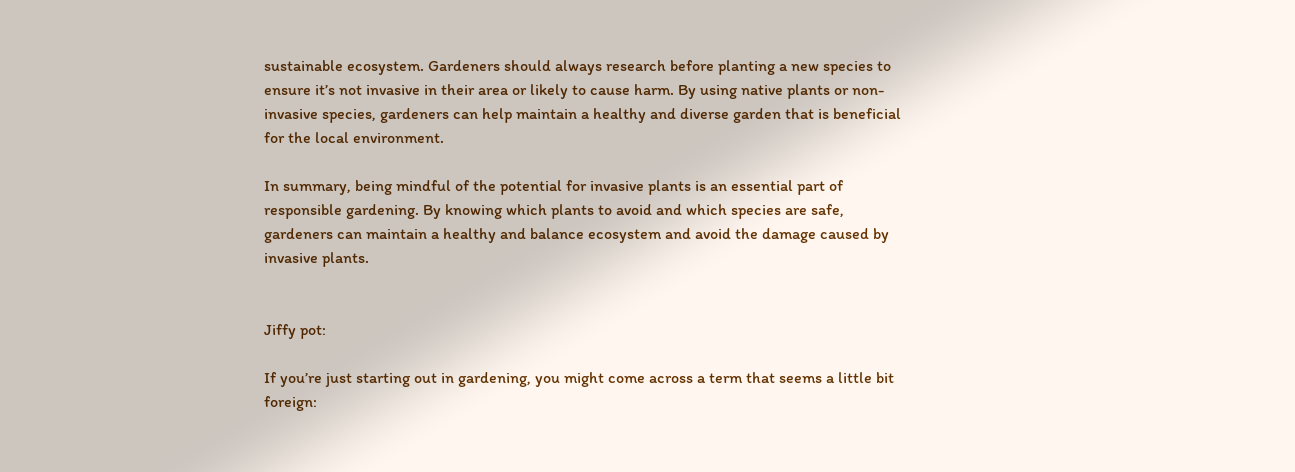sustainable ecosystem. Gardeners should always research before planting a new species to ensure it’s not invasive in their area or likely to cause harm. By using native plants or non-invasive species, gardeners can help maintain a healthy and diverse garden that is beneficial for the local environment.

In summary, being mindful of the potential for invasive plants is an essential part of responsible gardening. By knowing which plants to avoid and which species are safe, gardeners can maintain a healthy and balance ecosystem and avoid the damage caused by invasive plants.


Jiffy pot:

If you’re just starting out in gardening, you might come across a term that seems a little bit foreign: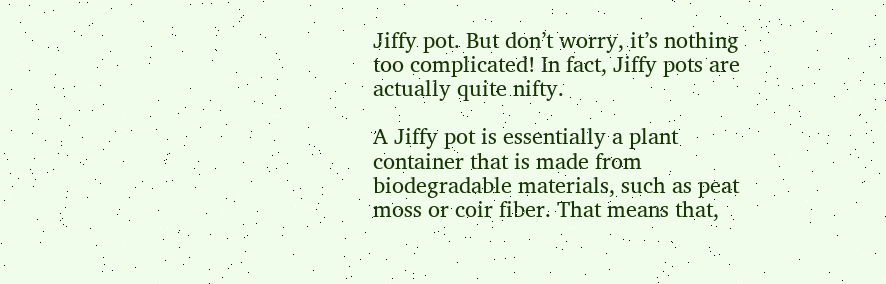Jiffy pot. But don’t worry, it’s nothing too complicated! In fact, Jiffy pots are actually quite nifty.

A Jiffy pot is essentially a plant container that is made from biodegradable materials, such as peat moss or coir fiber. That means that,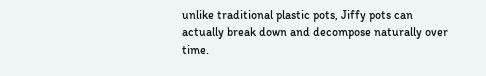unlike traditional plastic pots, Jiffy pots can actually break down and decompose naturally over time.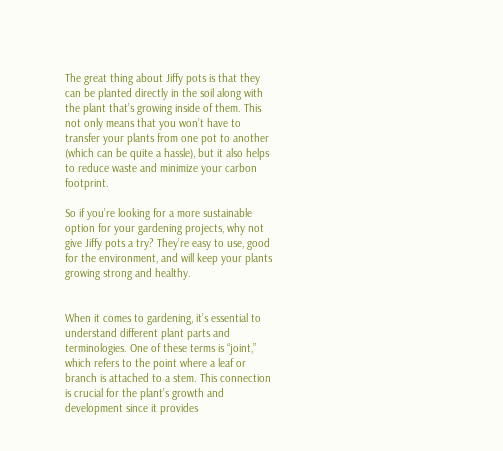The great thing about Jiffy pots is that they can be planted directly in the soil along with the plant that’s growing inside of them. This not only means that you won’t have to transfer your plants from one pot to another (which can be quite a hassle), but it also helps to reduce waste and minimize your carbon footprint.

So if you’re looking for a more sustainable option for your gardening projects, why not give Jiffy pots a try? They’re easy to use, good for the environment, and will keep your plants growing strong and healthy.


When it comes to gardening, it’s essential to understand different plant parts and terminologies. One of these terms is “joint,” which refers to the point where a leaf or branch is attached to a stem. This connection is crucial for the plant’s growth and development since it provides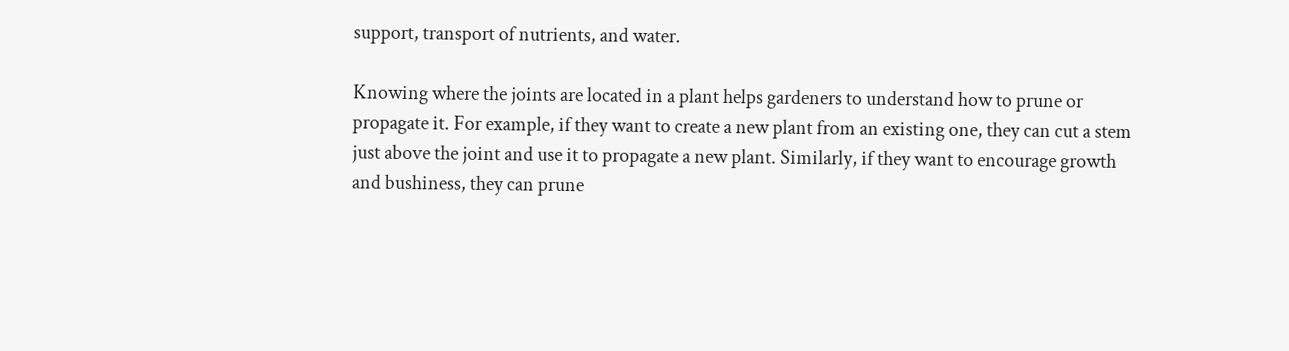support, transport of nutrients, and water.

Knowing where the joints are located in a plant helps gardeners to understand how to prune or propagate it. For example, if they want to create a new plant from an existing one, they can cut a stem just above the joint and use it to propagate a new plant. Similarly, if they want to encourage growth and bushiness, they can prune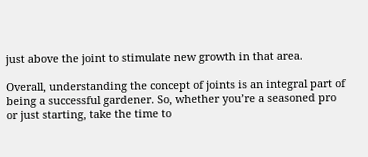just above the joint to stimulate new growth in that area.

Overall, understanding the concept of joints is an integral part of being a successful gardener. So, whether you’re a seasoned pro or just starting, take the time to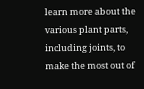learn more about the various plant parts, including joints, to make the most out of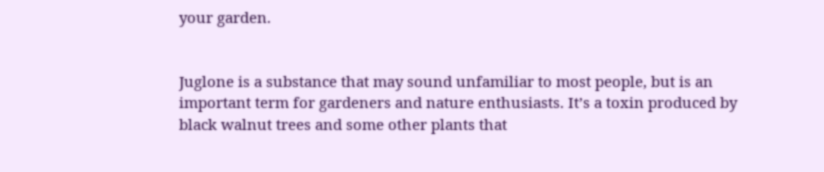your garden.


Juglone is a substance that may sound unfamiliar to most people, but is an important term for gardeners and nature enthusiasts. It’s a toxin produced by black walnut trees and some other plants that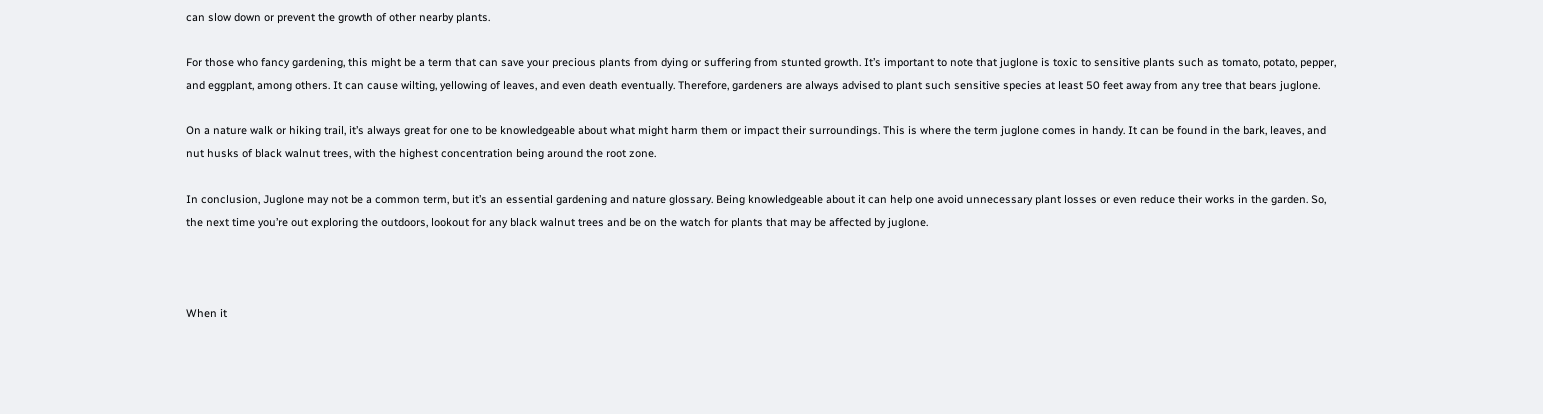can slow down or prevent the growth of other nearby plants.

For those who fancy gardening, this might be a term that can save your precious plants from dying or suffering from stunted growth. It’s important to note that juglone is toxic to sensitive plants such as tomato, potato, pepper, and eggplant, among others. It can cause wilting, yellowing of leaves, and even death eventually. Therefore, gardeners are always advised to plant such sensitive species at least 50 feet away from any tree that bears juglone.

On a nature walk or hiking trail, it’s always great for one to be knowledgeable about what might harm them or impact their surroundings. This is where the term juglone comes in handy. It can be found in the bark, leaves, and nut husks of black walnut trees, with the highest concentration being around the root zone.

In conclusion, Juglone may not be a common term, but it’s an essential gardening and nature glossary. Being knowledgeable about it can help one avoid unnecessary plant losses or even reduce their works in the garden. So, the next time you’re out exploring the outdoors, lookout for any black walnut trees and be on the watch for plants that may be affected by juglone.



When it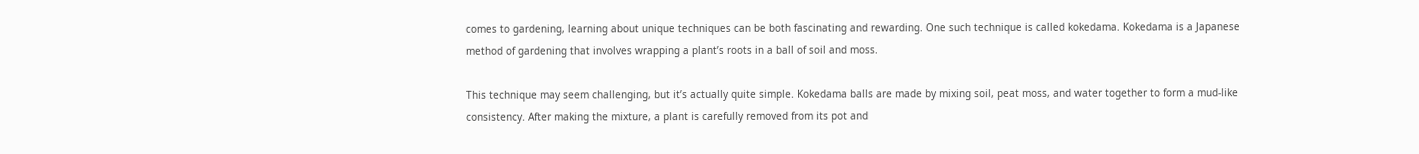comes to gardening, learning about unique techniques can be both fascinating and rewarding. One such technique is called kokedama. Kokedama is a Japanese method of gardening that involves wrapping a plant’s roots in a ball of soil and moss.

This technique may seem challenging, but it’s actually quite simple. Kokedama balls are made by mixing soil, peat moss, and water together to form a mud-like consistency. After making the mixture, a plant is carefully removed from its pot and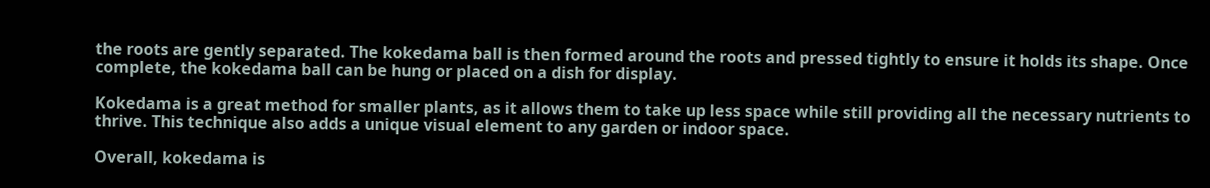the roots are gently separated. The kokedama ball is then formed around the roots and pressed tightly to ensure it holds its shape. Once complete, the kokedama ball can be hung or placed on a dish for display.

Kokedama is a great method for smaller plants, as it allows them to take up less space while still providing all the necessary nutrients to thrive. This technique also adds a unique visual element to any garden or indoor space.

Overall, kokedama is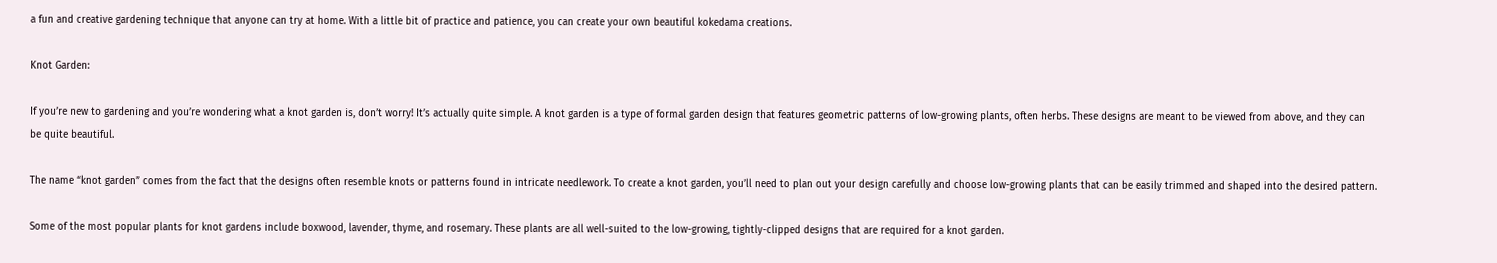a fun and creative gardening technique that anyone can try at home. With a little bit of practice and patience, you can create your own beautiful kokedama creations.

Knot Garden:

If you’re new to gardening and you’re wondering what a knot garden is, don’t worry! It’s actually quite simple. A knot garden is a type of formal garden design that features geometric patterns of low-growing plants, often herbs. These designs are meant to be viewed from above, and they can be quite beautiful.

The name “knot garden” comes from the fact that the designs often resemble knots or patterns found in intricate needlework. To create a knot garden, you’ll need to plan out your design carefully and choose low-growing plants that can be easily trimmed and shaped into the desired pattern.

Some of the most popular plants for knot gardens include boxwood, lavender, thyme, and rosemary. These plants are all well-suited to the low-growing, tightly-clipped designs that are required for a knot garden.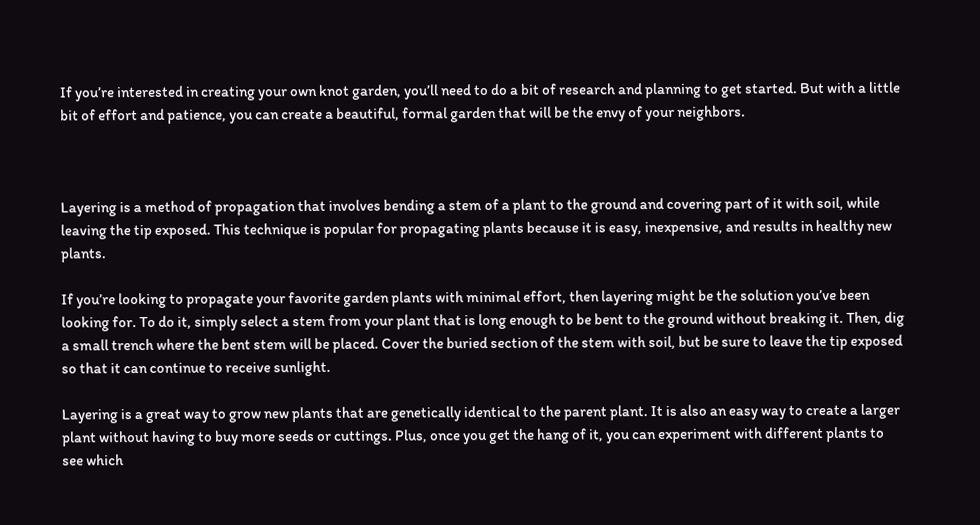If you’re interested in creating your own knot garden, you’ll need to do a bit of research and planning to get started. But with a little bit of effort and patience, you can create a beautiful, formal garden that will be the envy of your neighbors.



Layering is a method of propagation that involves bending a stem of a plant to the ground and covering part of it with soil, while leaving the tip exposed. This technique is popular for propagating plants because it is easy, inexpensive, and results in healthy new plants.

If you’re looking to propagate your favorite garden plants with minimal effort, then layering might be the solution you’ve been looking for. To do it, simply select a stem from your plant that is long enough to be bent to the ground without breaking it. Then, dig a small trench where the bent stem will be placed. Cover the buried section of the stem with soil, but be sure to leave the tip exposed so that it can continue to receive sunlight.

Layering is a great way to grow new plants that are genetically identical to the parent plant. It is also an easy way to create a larger plant without having to buy more seeds or cuttings. Plus, once you get the hang of it, you can experiment with different plants to see which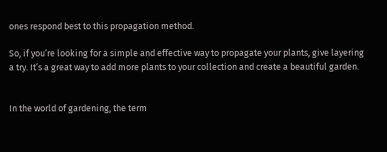ones respond best to this propagation method.

So, if you’re looking for a simple and effective way to propagate your plants, give layering a try. It’s a great way to add more plants to your collection and create a beautiful garden.


In the world of gardening, the term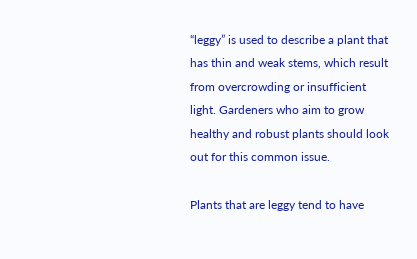“leggy” is used to describe a plant that has thin and weak stems, which result from overcrowding or insufficient light. Gardeners who aim to grow healthy and robust plants should look out for this common issue.

Plants that are leggy tend to have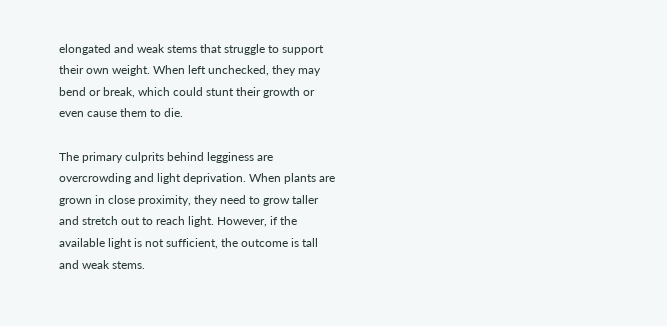elongated and weak stems that struggle to support their own weight. When left unchecked, they may bend or break, which could stunt their growth or even cause them to die.

The primary culprits behind legginess are overcrowding and light deprivation. When plants are grown in close proximity, they need to grow taller and stretch out to reach light. However, if the available light is not sufficient, the outcome is tall and weak stems.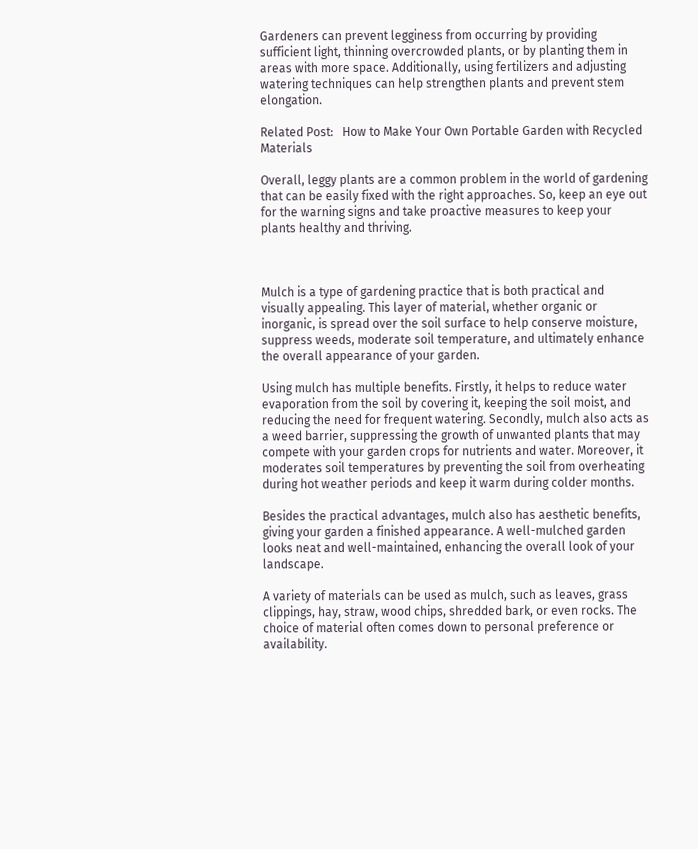Gardeners can prevent legginess from occurring by providing sufficient light, thinning overcrowded plants, or by planting them in areas with more space. Additionally, using fertilizers and adjusting watering techniques can help strengthen plants and prevent stem elongation.

Related Post:   How to Make Your Own Portable Garden with Recycled Materials

Overall, leggy plants are a common problem in the world of gardening that can be easily fixed with the right approaches. So, keep an eye out for the warning signs and take proactive measures to keep your plants healthy and thriving.



Mulch is a type of gardening practice that is both practical and visually appealing. This layer of material, whether organic or inorganic, is spread over the soil surface to help conserve moisture, suppress weeds, moderate soil temperature, and ultimately enhance the overall appearance of your garden.

Using mulch has multiple benefits. Firstly, it helps to reduce water evaporation from the soil by covering it, keeping the soil moist, and reducing the need for frequent watering. Secondly, mulch also acts as a weed barrier, suppressing the growth of unwanted plants that may compete with your garden crops for nutrients and water. Moreover, it moderates soil temperatures by preventing the soil from overheating during hot weather periods and keep it warm during colder months.

Besides the practical advantages, mulch also has aesthetic benefits, giving your garden a finished appearance. A well-mulched garden looks neat and well-maintained, enhancing the overall look of your landscape.

A variety of materials can be used as mulch, such as leaves, grass clippings, hay, straw, wood chips, shredded bark, or even rocks. The choice of material often comes down to personal preference or availability.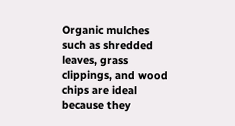Organic mulches such as shredded leaves, grass clippings, and wood chips are ideal because they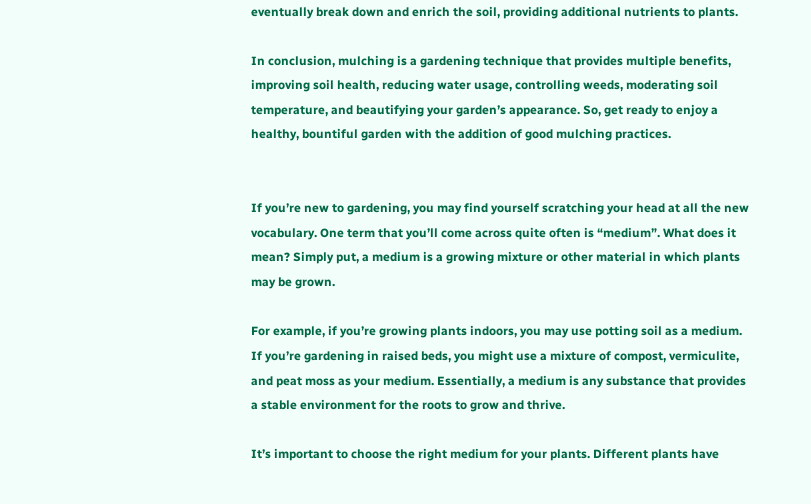eventually break down and enrich the soil, providing additional nutrients to plants.

In conclusion, mulching is a gardening technique that provides multiple benefits, improving soil health, reducing water usage, controlling weeds, moderating soil temperature, and beautifying your garden’s appearance. So, get ready to enjoy a healthy, bountiful garden with the addition of good mulching practices.


If you’re new to gardening, you may find yourself scratching your head at all the new vocabulary. One term that you’ll come across quite often is “medium”. What does it mean? Simply put, a medium is a growing mixture or other material in which plants may be grown.

For example, if you’re growing plants indoors, you may use potting soil as a medium. If you’re gardening in raised beds, you might use a mixture of compost, vermiculite, and peat moss as your medium. Essentially, a medium is any substance that provides a stable environment for the roots to grow and thrive.

It’s important to choose the right medium for your plants. Different plants have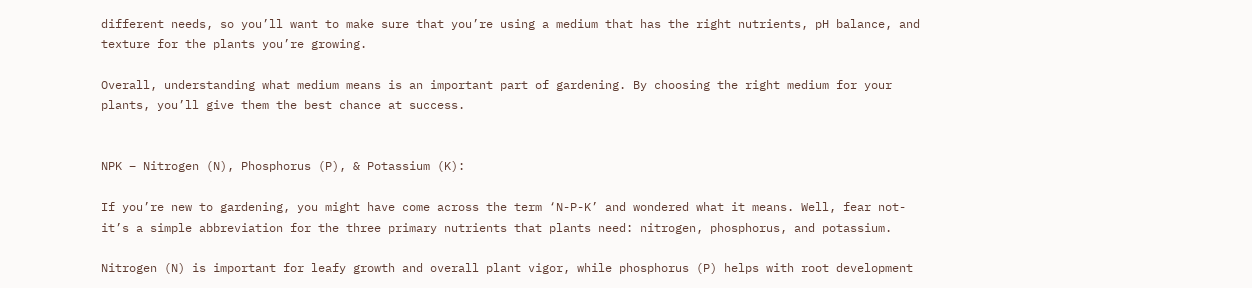different needs, so you’ll want to make sure that you’re using a medium that has the right nutrients, pH balance, and texture for the plants you’re growing.

Overall, understanding what medium means is an important part of gardening. By choosing the right medium for your plants, you’ll give them the best chance at success.


NPK – Nitrogen (N), Phosphorus (P), & Potassium (K):

If you’re new to gardening, you might have come across the term ‘N-P-K’ and wondered what it means. Well, fear not- it’s a simple abbreviation for the three primary nutrients that plants need: nitrogen, phosphorus, and potassium.

Nitrogen (N) is important for leafy growth and overall plant vigor, while phosphorus (P) helps with root development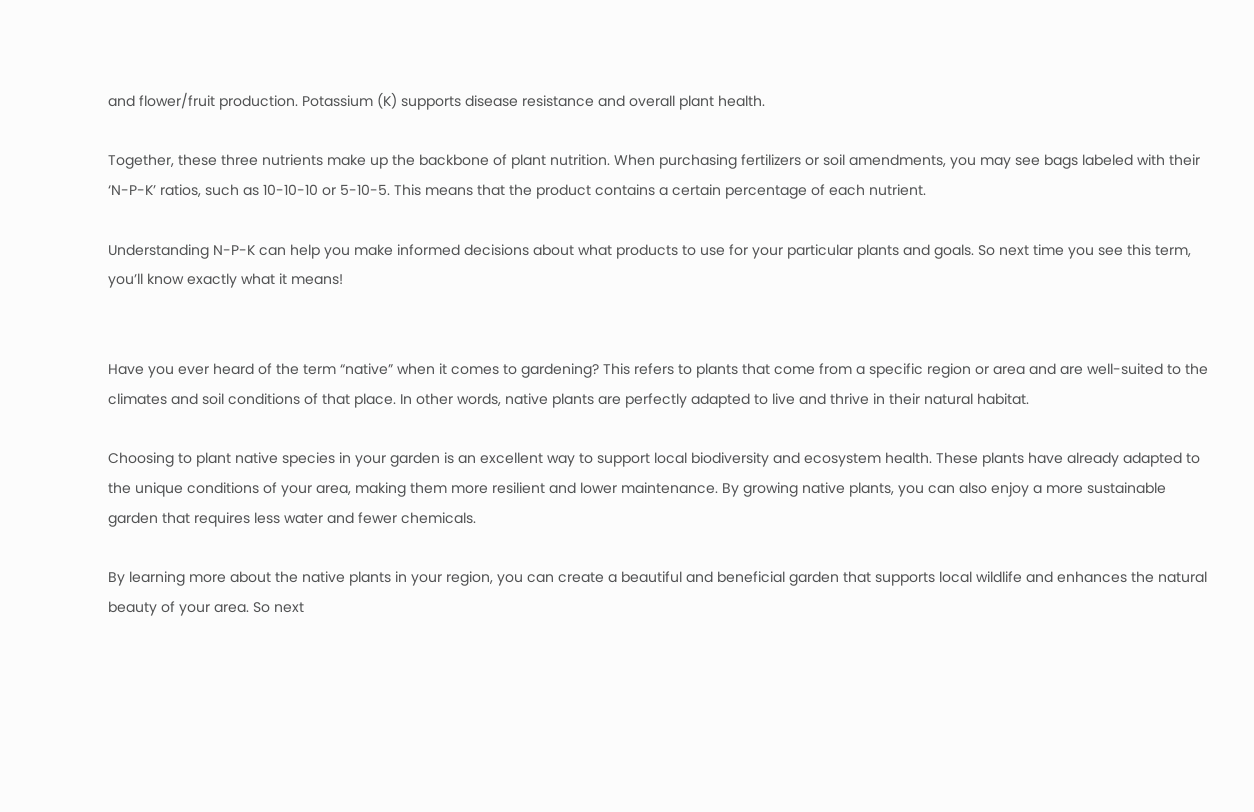and flower/fruit production. Potassium (K) supports disease resistance and overall plant health.

Together, these three nutrients make up the backbone of plant nutrition. When purchasing fertilizers or soil amendments, you may see bags labeled with their ‘N-P-K’ ratios, such as 10-10-10 or 5-10-5. This means that the product contains a certain percentage of each nutrient.

Understanding N-P-K can help you make informed decisions about what products to use for your particular plants and goals. So next time you see this term, you’ll know exactly what it means!


Have you ever heard of the term “native” when it comes to gardening? This refers to plants that come from a specific region or area and are well-suited to the climates and soil conditions of that place. In other words, native plants are perfectly adapted to live and thrive in their natural habitat.

Choosing to plant native species in your garden is an excellent way to support local biodiversity and ecosystem health. These plants have already adapted to the unique conditions of your area, making them more resilient and lower maintenance. By growing native plants, you can also enjoy a more sustainable garden that requires less water and fewer chemicals.

By learning more about the native plants in your region, you can create a beautiful and beneficial garden that supports local wildlife and enhances the natural beauty of your area. So next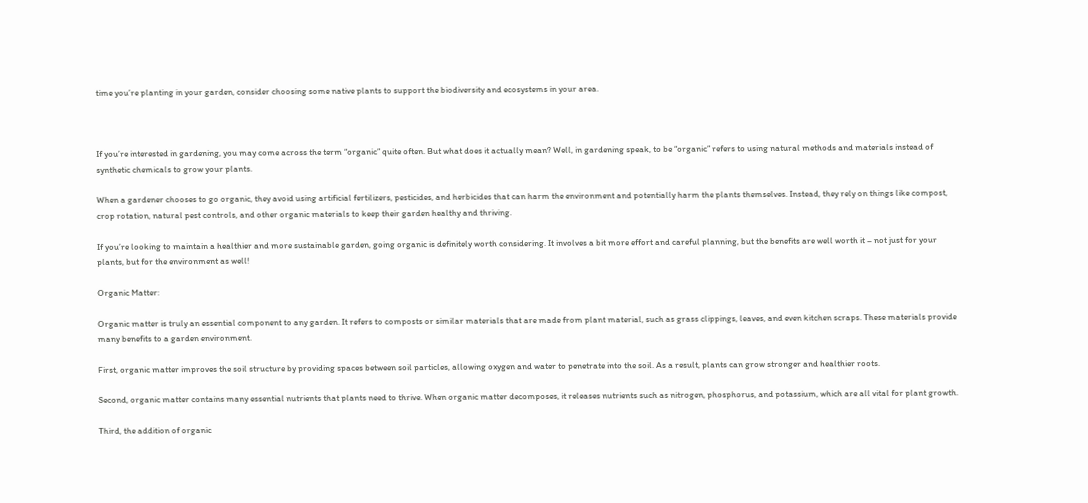time you’re planting in your garden, consider choosing some native plants to support the biodiversity and ecosystems in your area.



If you’re interested in gardening, you may come across the term “organic” quite often. But what does it actually mean? Well, in gardening speak, to be “organic” refers to using natural methods and materials instead of synthetic chemicals to grow your plants.

When a gardener chooses to go organic, they avoid using artificial fertilizers, pesticides, and herbicides that can harm the environment and potentially harm the plants themselves. Instead, they rely on things like compost, crop rotation, natural pest controls, and other organic materials to keep their garden healthy and thriving.

If you’re looking to maintain a healthier and more sustainable garden, going organic is definitely worth considering. It involves a bit more effort and careful planning, but the benefits are well worth it – not just for your plants, but for the environment as well!

Organic Matter:

Organic matter is truly an essential component to any garden. It refers to composts or similar materials that are made from plant material, such as grass clippings, leaves, and even kitchen scraps. These materials provide many benefits to a garden environment.

First, organic matter improves the soil structure by providing spaces between soil particles, allowing oxygen and water to penetrate into the soil. As a result, plants can grow stronger and healthier roots.

Second, organic matter contains many essential nutrients that plants need to thrive. When organic matter decomposes, it releases nutrients such as nitrogen, phosphorus, and potassium, which are all vital for plant growth.

Third, the addition of organic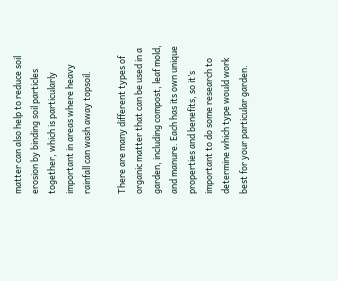matter can also help to reduce soil erosion by binding soil particles together, which is particularly important in areas where heavy rainfall can wash away topsoil.

There are many different types of organic matter that can be used in a garden, including compost, leaf mold, and manure. Each has its own unique properties and benefits, so it’s important to do some research to determine which type would work best for your particular garden.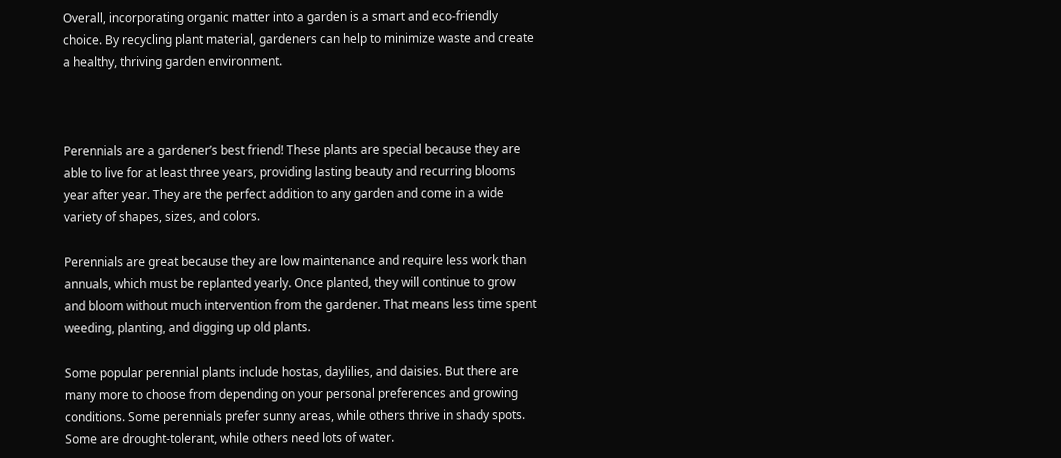Overall, incorporating organic matter into a garden is a smart and eco-friendly choice. By recycling plant material, gardeners can help to minimize waste and create a healthy, thriving garden environment.



Perennials are a gardener’s best friend! These plants are special because they are able to live for at least three years, providing lasting beauty and recurring blooms year after year. They are the perfect addition to any garden and come in a wide variety of shapes, sizes, and colors.

Perennials are great because they are low maintenance and require less work than annuals, which must be replanted yearly. Once planted, they will continue to grow and bloom without much intervention from the gardener. That means less time spent weeding, planting, and digging up old plants.

Some popular perennial plants include hostas, daylilies, and daisies. But there are many more to choose from depending on your personal preferences and growing conditions. Some perennials prefer sunny areas, while others thrive in shady spots. Some are drought-tolerant, while others need lots of water.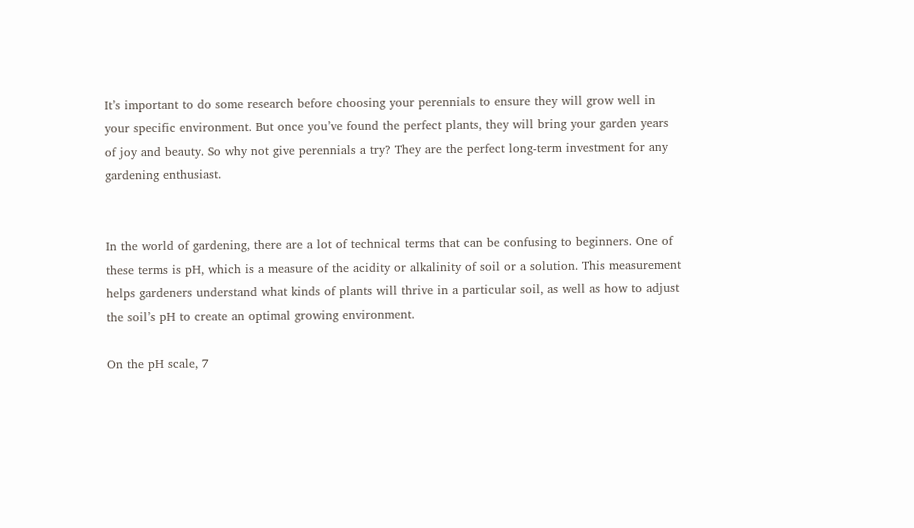It’s important to do some research before choosing your perennials to ensure they will grow well in your specific environment. But once you’ve found the perfect plants, they will bring your garden years of joy and beauty. So why not give perennials a try? They are the perfect long-term investment for any gardening enthusiast.


In the world of gardening, there are a lot of technical terms that can be confusing to beginners. One of these terms is pH, which is a measure of the acidity or alkalinity of soil or a solution. This measurement helps gardeners understand what kinds of plants will thrive in a particular soil, as well as how to adjust the soil’s pH to create an optimal growing environment.

On the pH scale, 7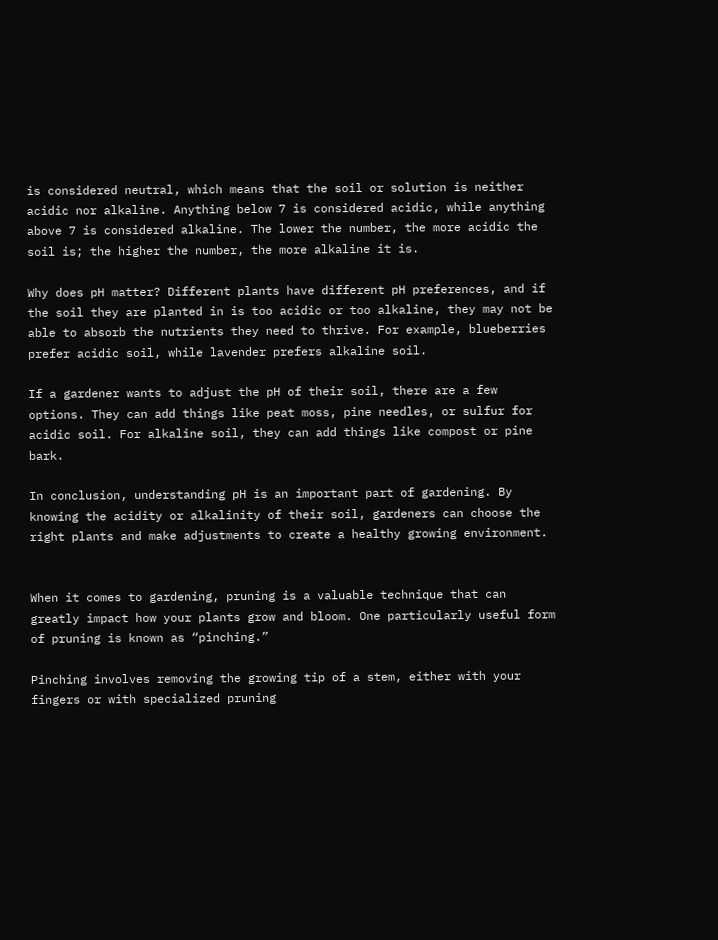is considered neutral, which means that the soil or solution is neither acidic nor alkaline. Anything below 7 is considered acidic, while anything above 7 is considered alkaline. The lower the number, the more acidic the soil is; the higher the number, the more alkaline it is.

Why does pH matter? Different plants have different pH preferences, and if the soil they are planted in is too acidic or too alkaline, they may not be able to absorb the nutrients they need to thrive. For example, blueberries prefer acidic soil, while lavender prefers alkaline soil.

If a gardener wants to adjust the pH of their soil, there are a few options. They can add things like peat moss, pine needles, or sulfur for acidic soil. For alkaline soil, they can add things like compost or pine bark.

In conclusion, understanding pH is an important part of gardening. By knowing the acidity or alkalinity of their soil, gardeners can choose the right plants and make adjustments to create a healthy growing environment.


When it comes to gardening, pruning is a valuable technique that can greatly impact how your plants grow and bloom. One particularly useful form of pruning is known as “pinching.”

Pinching involves removing the growing tip of a stem, either with your fingers or with specialized pruning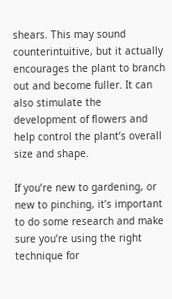shears. This may sound counterintuitive, but it actually encourages the plant to branch out and become fuller. It can also stimulate the development of flowers and help control the plant’s overall size and shape.

If you’re new to gardening, or new to pinching, it’s important to do some research and make sure you’re using the right technique for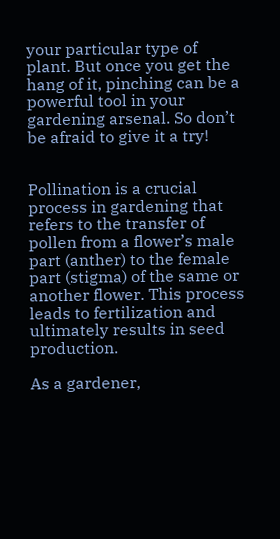your particular type of plant. But once you get the hang of it, pinching can be a powerful tool in your gardening arsenal. So don’t be afraid to give it a try!


Pollination is a crucial process in gardening that refers to the transfer of pollen from a flower’s male part (anther) to the female part (stigma) of the same or another flower. This process leads to fertilization and ultimately results in seed production.

As a gardener,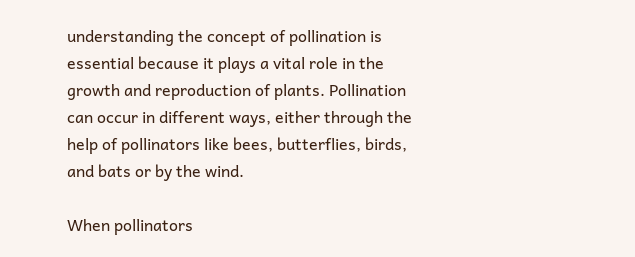understanding the concept of pollination is essential because it plays a vital role in the growth and reproduction of plants. Pollination can occur in different ways, either through the help of pollinators like bees, butterflies, birds, and bats or by the wind.

When pollinators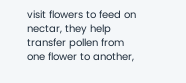visit flowers to feed on nectar, they help transfer pollen from one flower to another,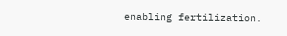enabling fertilization.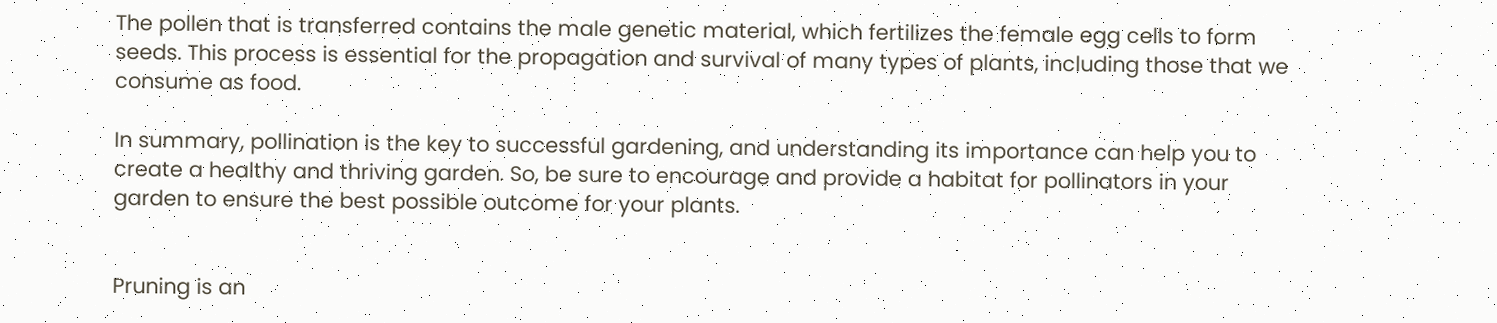The pollen that is transferred contains the male genetic material, which fertilizes the female egg cells to form seeds. This process is essential for the propagation and survival of many types of plants, including those that we consume as food.

In summary, pollination is the key to successful gardening, and understanding its importance can help you to create a healthy and thriving garden. So, be sure to encourage and provide a habitat for pollinators in your garden to ensure the best possible outcome for your plants.


Pruning is an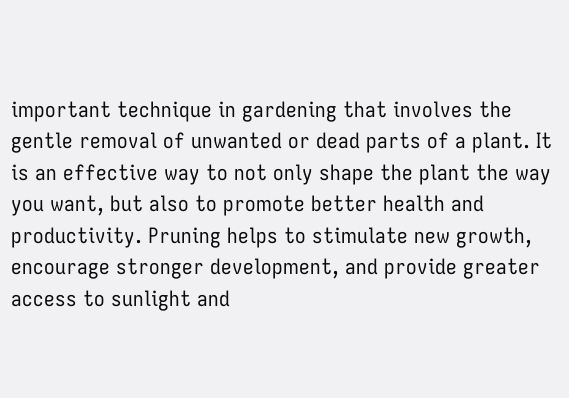important technique in gardening that involves the gentle removal of unwanted or dead parts of a plant. It is an effective way to not only shape the plant the way you want, but also to promote better health and productivity. Pruning helps to stimulate new growth, encourage stronger development, and provide greater access to sunlight and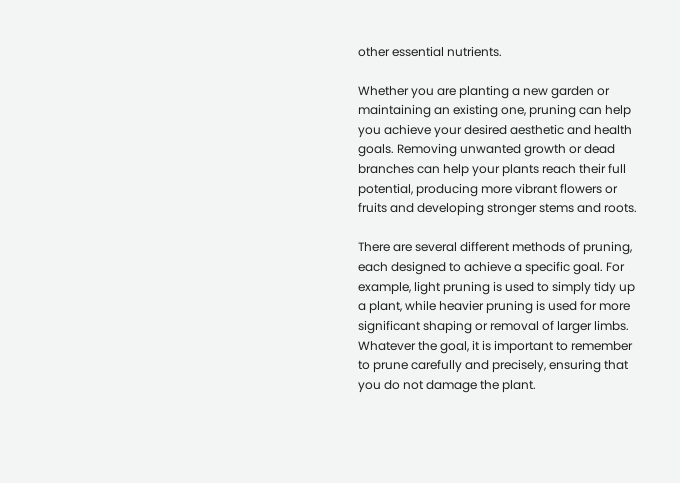other essential nutrients.

Whether you are planting a new garden or maintaining an existing one, pruning can help you achieve your desired aesthetic and health goals. Removing unwanted growth or dead branches can help your plants reach their full potential, producing more vibrant flowers or fruits and developing stronger stems and roots.

There are several different methods of pruning, each designed to achieve a specific goal. For example, light pruning is used to simply tidy up a plant, while heavier pruning is used for more significant shaping or removal of larger limbs. Whatever the goal, it is important to remember to prune carefully and precisely, ensuring that you do not damage the plant.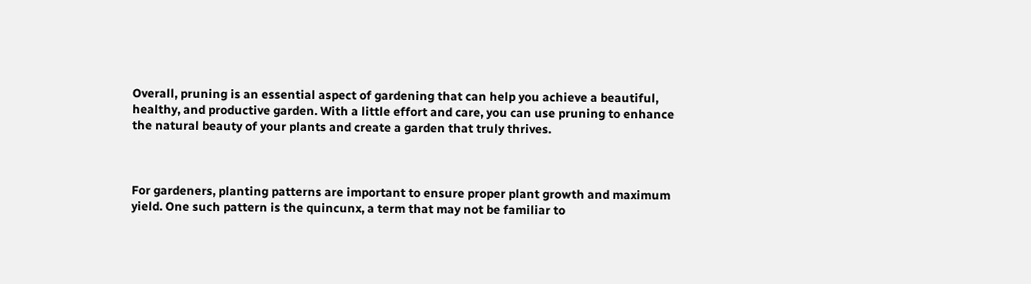Overall, pruning is an essential aspect of gardening that can help you achieve a beautiful, healthy, and productive garden. With a little effort and care, you can use pruning to enhance the natural beauty of your plants and create a garden that truly thrives.



For gardeners, planting patterns are important to ensure proper plant growth and maximum yield. One such pattern is the quincunx, a term that may not be familiar to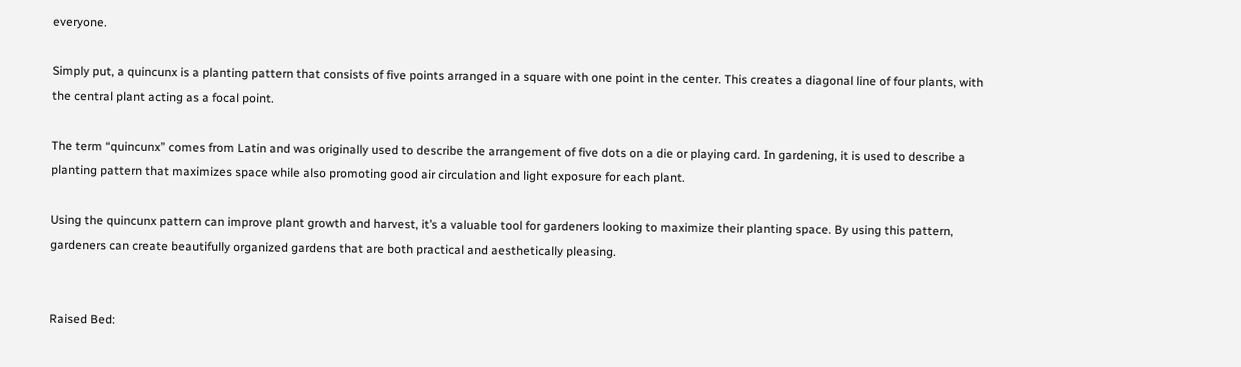everyone.

Simply put, a quincunx is a planting pattern that consists of five points arranged in a square with one point in the center. This creates a diagonal line of four plants, with the central plant acting as a focal point.

The term “quincunx” comes from Latin and was originally used to describe the arrangement of five dots on a die or playing card. In gardening, it is used to describe a planting pattern that maximizes space while also promoting good air circulation and light exposure for each plant.

Using the quincunx pattern can improve plant growth and harvest, it’s a valuable tool for gardeners looking to maximize their planting space. By using this pattern, gardeners can create beautifully organized gardens that are both practical and aesthetically pleasing.


Raised Bed: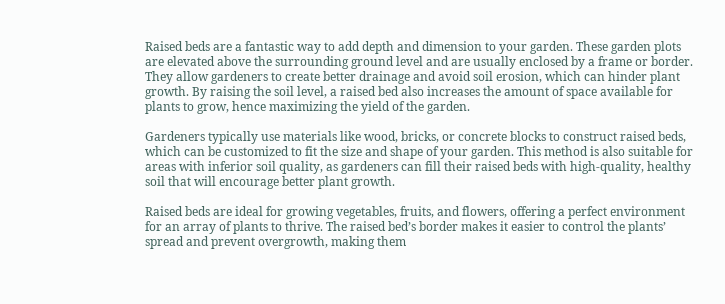Raised beds are a fantastic way to add depth and dimension to your garden. These garden plots are elevated above the surrounding ground level and are usually enclosed by a frame or border. They allow gardeners to create better drainage and avoid soil erosion, which can hinder plant growth. By raising the soil level, a raised bed also increases the amount of space available for plants to grow, hence maximizing the yield of the garden.

Gardeners typically use materials like wood, bricks, or concrete blocks to construct raised beds, which can be customized to fit the size and shape of your garden. This method is also suitable for areas with inferior soil quality, as gardeners can fill their raised beds with high-quality, healthy soil that will encourage better plant growth.

Raised beds are ideal for growing vegetables, fruits, and flowers, offering a perfect environment for an array of plants to thrive. The raised bed’s border makes it easier to control the plants’ spread and prevent overgrowth, making them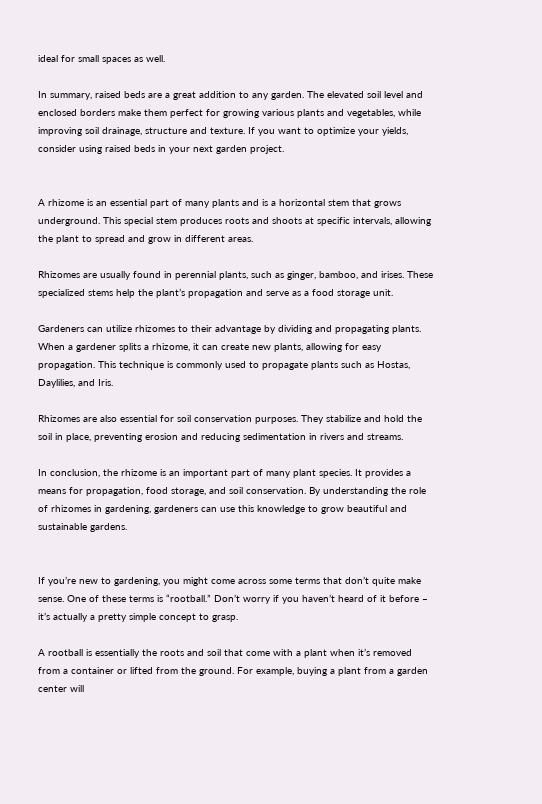ideal for small spaces as well.

In summary, raised beds are a great addition to any garden. The elevated soil level and enclosed borders make them perfect for growing various plants and vegetables, while improving soil drainage, structure and texture. If you want to optimize your yields, consider using raised beds in your next garden project.


A rhizome is an essential part of many plants and is a horizontal stem that grows underground. This special stem produces roots and shoots at specific intervals, allowing the plant to spread and grow in different areas.

Rhizomes are usually found in perennial plants, such as ginger, bamboo, and irises. These specialized stems help the plant’s propagation and serve as a food storage unit.

Gardeners can utilize rhizomes to their advantage by dividing and propagating plants. When a gardener splits a rhizome, it can create new plants, allowing for easy propagation. This technique is commonly used to propagate plants such as Hostas, Daylilies, and Iris.

Rhizomes are also essential for soil conservation purposes. They stabilize and hold the soil in place, preventing erosion and reducing sedimentation in rivers and streams.

In conclusion, the rhizome is an important part of many plant species. It provides a means for propagation, food storage, and soil conservation. By understanding the role of rhizomes in gardening, gardeners can use this knowledge to grow beautiful and sustainable gardens.


If you’re new to gardening, you might come across some terms that don’t quite make sense. One of these terms is “rootball.” Don’t worry if you haven’t heard of it before – it’s actually a pretty simple concept to grasp.

A rootball is essentially the roots and soil that come with a plant when it’s removed from a container or lifted from the ground. For example, buying a plant from a garden center will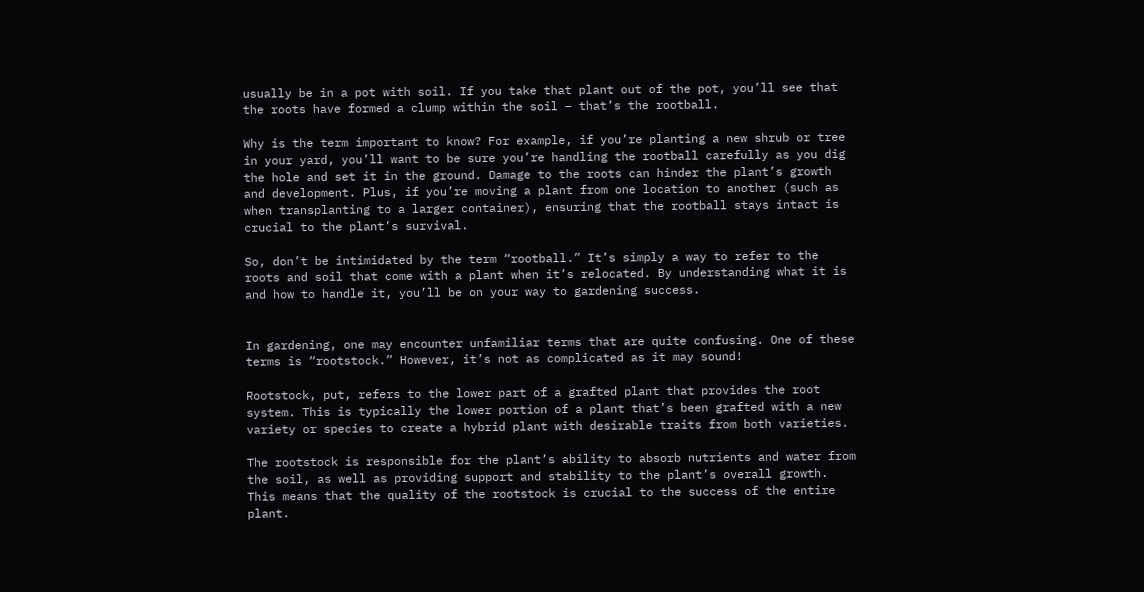usually be in a pot with soil. If you take that plant out of the pot, you’ll see that the roots have formed a clump within the soil – that’s the rootball.

Why is the term important to know? For example, if you’re planting a new shrub or tree in your yard, you’ll want to be sure you’re handling the rootball carefully as you dig the hole and set it in the ground. Damage to the roots can hinder the plant’s growth and development. Plus, if you’re moving a plant from one location to another (such as when transplanting to a larger container), ensuring that the rootball stays intact is crucial to the plant’s survival.

So, don’t be intimidated by the term “rootball.” It’s simply a way to refer to the roots and soil that come with a plant when it’s relocated. By understanding what it is and how to handle it, you’ll be on your way to gardening success.


In gardening, one may encounter unfamiliar terms that are quite confusing. One of these terms is “rootstock.” However, it’s not as complicated as it may sound!

Rootstock, put, refers to the lower part of a grafted plant that provides the root system. This is typically the lower portion of a plant that’s been grafted with a new variety or species to create a hybrid plant with desirable traits from both varieties.

The rootstock is responsible for the plant’s ability to absorb nutrients and water from the soil, as well as providing support and stability to the plant’s overall growth. This means that the quality of the rootstock is crucial to the success of the entire plant.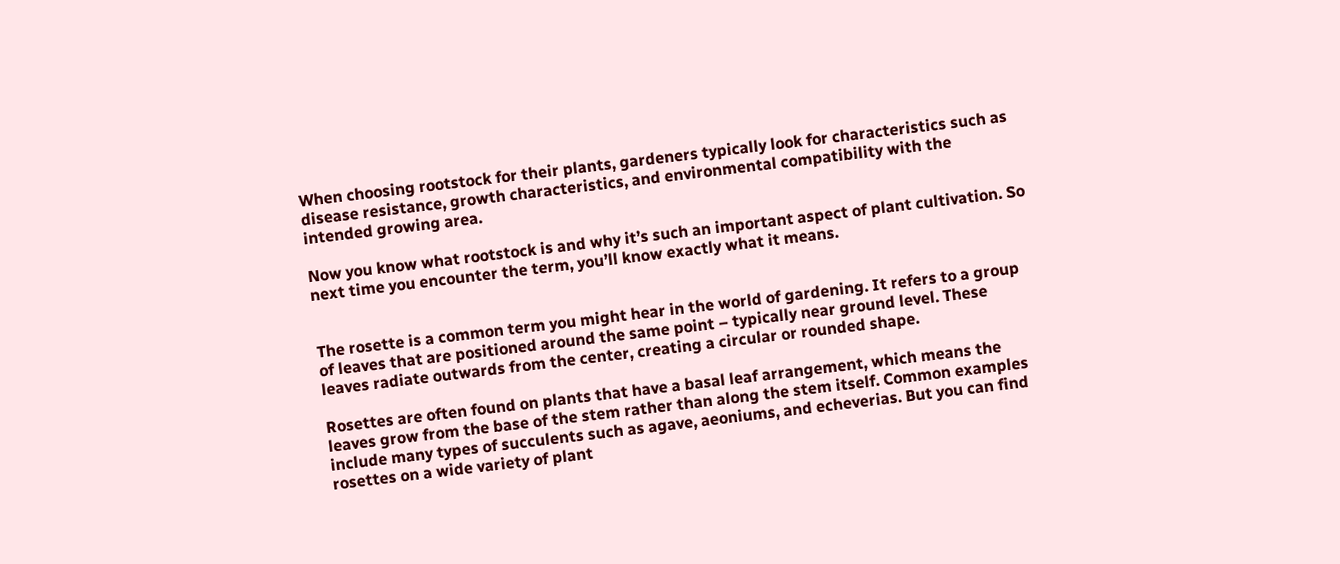When choosing rootstock for their plants, gardeners typically look for characteristics such as disease resistance, growth characteristics, and environmental compatibility with the intended growing area.

Now you know what rootstock is and why it’s such an important aspect of plant cultivation. So next time you encounter the term, you’ll know exactly what it means.


The rosette is a common term you might hear in the world of gardening. It refers to a group of leaves that are positioned around the same point – typically near ground level. These leaves radiate outwards from the center, creating a circular or rounded shape.

Rosettes are often found on plants that have a basal leaf arrangement, which means the leaves grow from the base of the stem rather than along the stem itself. Common examples include many types of succulents such as agave, aeoniums, and echeverias. But you can find rosettes on a wide variety of plant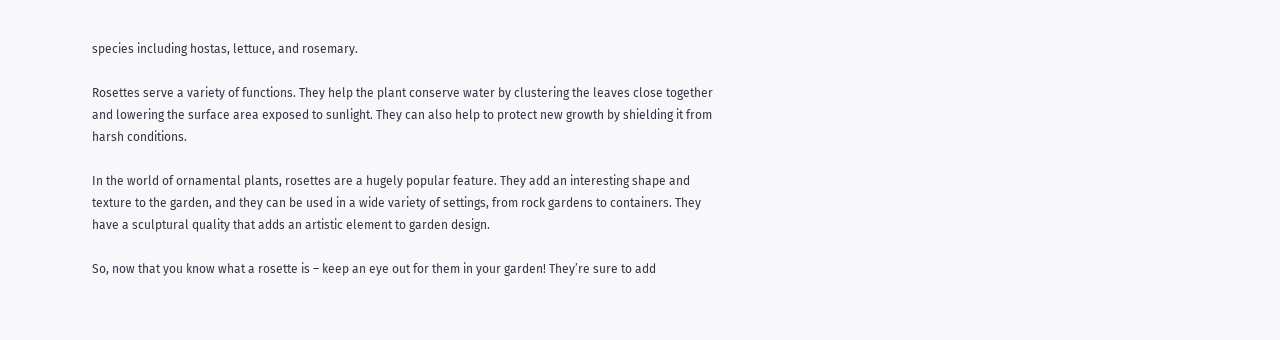species including hostas, lettuce, and rosemary.

Rosettes serve a variety of functions. They help the plant conserve water by clustering the leaves close together and lowering the surface area exposed to sunlight. They can also help to protect new growth by shielding it from harsh conditions.

In the world of ornamental plants, rosettes are a hugely popular feature. They add an interesting shape and texture to the garden, and they can be used in a wide variety of settings, from rock gardens to containers. They have a sculptural quality that adds an artistic element to garden design.

So, now that you know what a rosette is – keep an eye out for them in your garden! They’re sure to add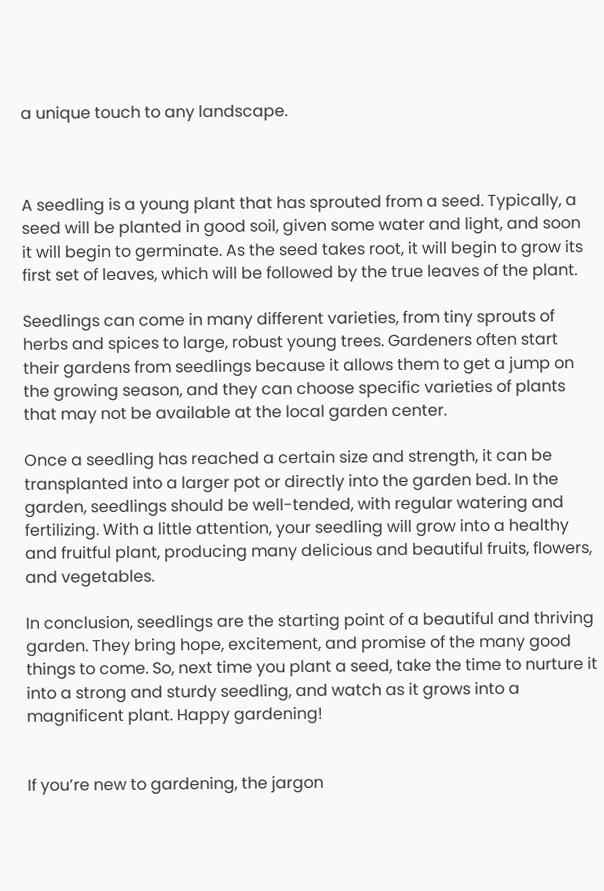a unique touch to any landscape.



A seedling is a young plant that has sprouted from a seed. Typically, a seed will be planted in good soil, given some water and light, and soon it will begin to germinate. As the seed takes root, it will begin to grow its first set of leaves, which will be followed by the true leaves of the plant.

Seedlings can come in many different varieties, from tiny sprouts of herbs and spices to large, robust young trees. Gardeners often start their gardens from seedlings because it allows them to get a jump on the growing season, and they can choose specific varieties of plants that may not be available at the local garden center.

Once a seedling has reached a certain size and strength, it can be transplanted into a larger pot or directly into the garden bed. In the garden, seedlings should be well-tended, with regular watering and fertilizing. With a little attention, your seedling will grow into a healthy and fruitful plant, producing many delicious and beautiful fruits, flowers, and vegetables.

In conclusion, seedlings are the starting point of a beautiful and thriving garden. They bring hope, excitement, and promise of the many good things to come. So, next time you plant a seed, take the time to nurture it into a strong and sturdy seedling, and watch as it grows into a magnificent plant. Happy gardening!


If you’re new to gardening, the jargon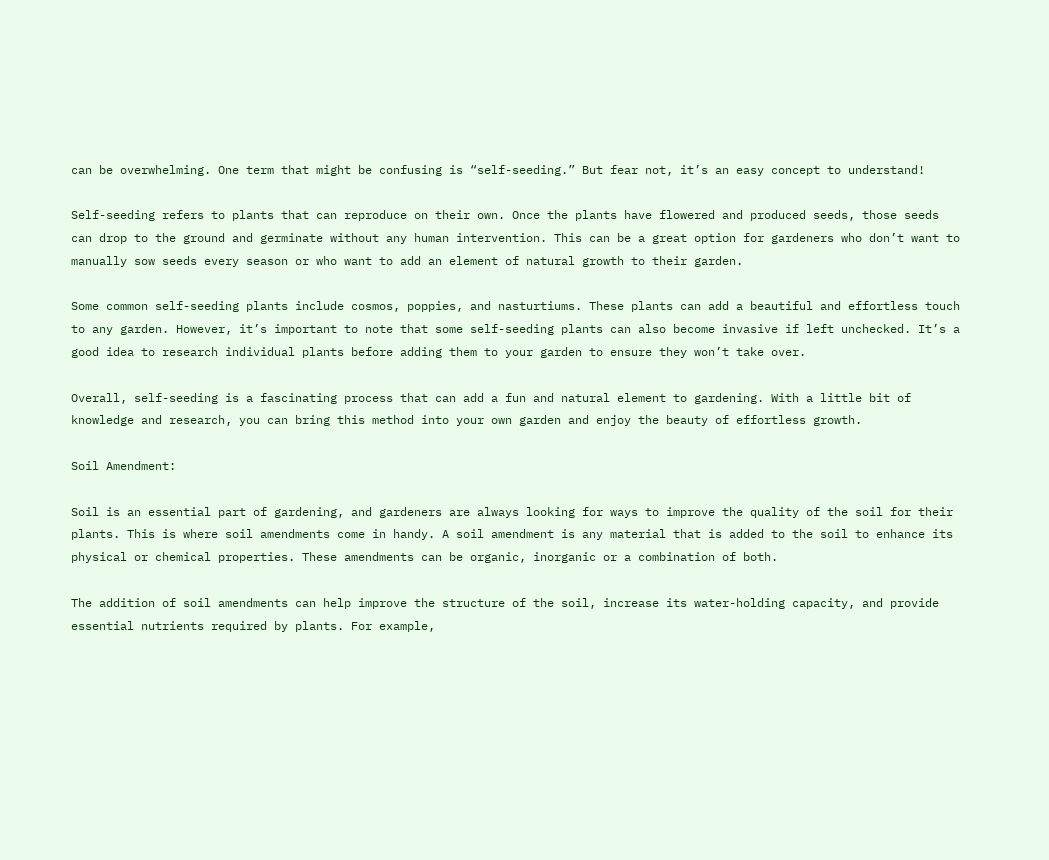can be overwhelming. One term that might be confusing is “self-seeding.” But fear not, it’s an easy concept to understand!

Self-seeding refers to plants that can reproduce on their own. Once the plants have flowered and produced seeds, those seeds can drop to the ground and germinate without any human intervention. This can be a great option for gardeners who don’t want to manually sow seeds every season or who want to add an element of natural growth to their garden.

Some common self-seeding plants include cosmos, poppies, and nasturtiums. These plants can add a beautiful and effortless touch to any garden. However, it’s important to note that some self-seeding plants can also become invasive if left unchecked. It’s a good idea to research individual plants before adding them to your garden to ensure they won’t take over.

Overall, self-seeding is a fascinating process that can add a fun and natural element to gardening. With a little bit of knowledge and research, you can bring this method into your own garden and enjoy the beauty of effortless growth.

Soil Amendment:

Soil is an essential part of gardening, and gardeners are always looking for ways to improve the quality of the soil for their plants. This is where soil amendments come in handy. A soil amendment is any material that is added to the soil to enhance its physical or chemical properties. These amendments can be organic, inorganic or a combination of both.

The addition of soil amendments can help improve the structure of the soil, increase its water-holding capacity, and provide essential nutrients required by plants. For example,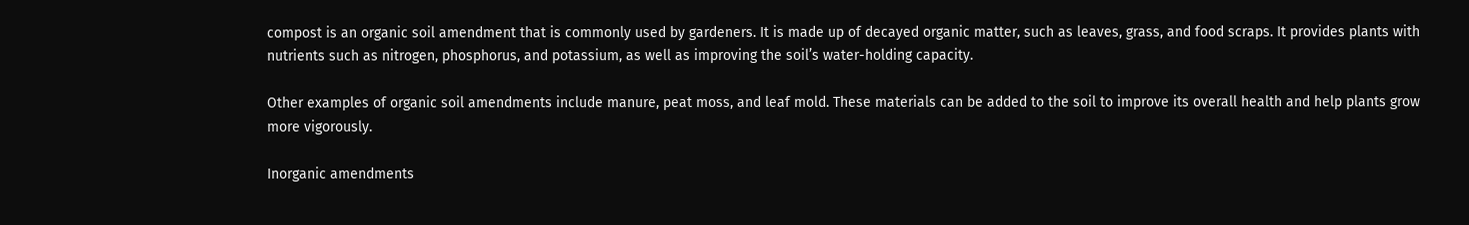compost is an organic soil amendment that is commonly used by gardeners. It is made up of decayed organic matter, such as leaves, grass, and food scraps. It provides plants with nutrients such as nitrogen, phosphorus, and potassium, as well as improving the soil’s water-holding capacity.

Other examples of organic soil amendments include manure, peat moss, and leaf mold. These materials can be added to the soil to improve its overall health and help plants grow more vigorously.

Inorganic amendments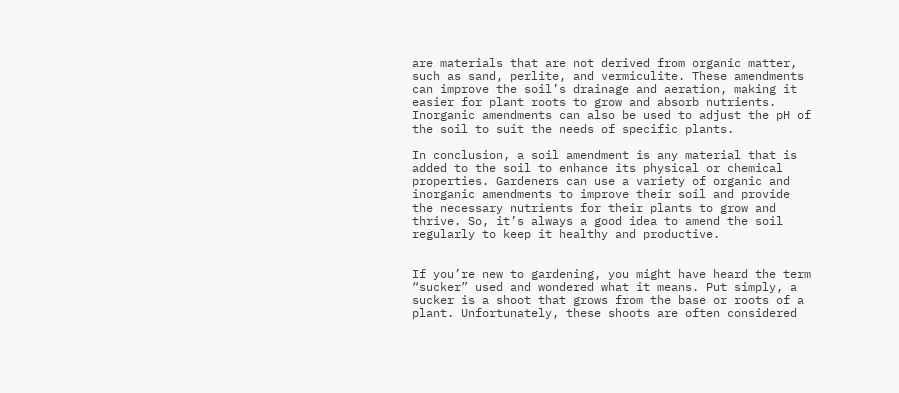are materials that are not derived from organic matter, such as sand, perlite, and vermiculite. These amendments can improve the soil’s drainage and aeration, making it easier for plant roots to grow and absorb nutrients. Inorganic amendments can also be used to adjust the pH of the soil to suit the needs of specific plants.

In conclusion, a soil amendment is any material that is added to the soil to enhance its physical or chemical properties. Gardeners can use a variety of organic and inorganic amendments to improve their soil and provide the necessary nutrients for their plants to grow and thrive. So, it’s always a good idea to amend the soil regularly to keep it healthy and productive.


If you’re new to gardening, you might have heard the term “sucker” used and wondered what it means. Put simply, a sucker is a shoot that grows from the base or roots of a plant. Unfortunately, these shoots are often considered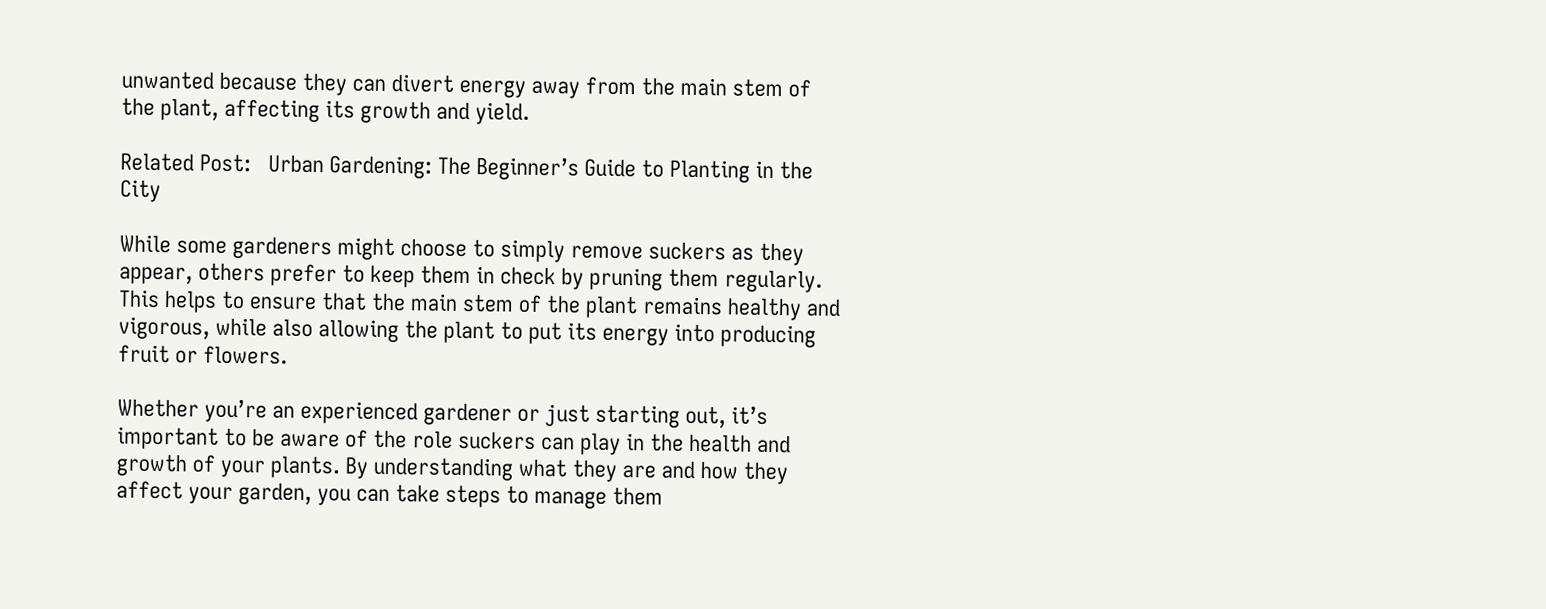unwanted because they can divert energy away from the main stem of the plant, affecting its growth and yield.

Related Post:   Urban Gardening: The Beginner’s Guide to Planting in the City

While some gardeners might choose to simply remove suckers as they appear, others prefer to keep them in check by pruning them regularly. This helps to ensure that the main stem of the plant remains healthy and vigorous, while also allowing the plant to put its energy into producing fruit or flowers.

Whether you’re an experienced gardener or just starting out, it’s important to be aware of the role suckers can play in the health and growth of your plants. By understanding what they are and how they affect your garden, you can take steps to manage them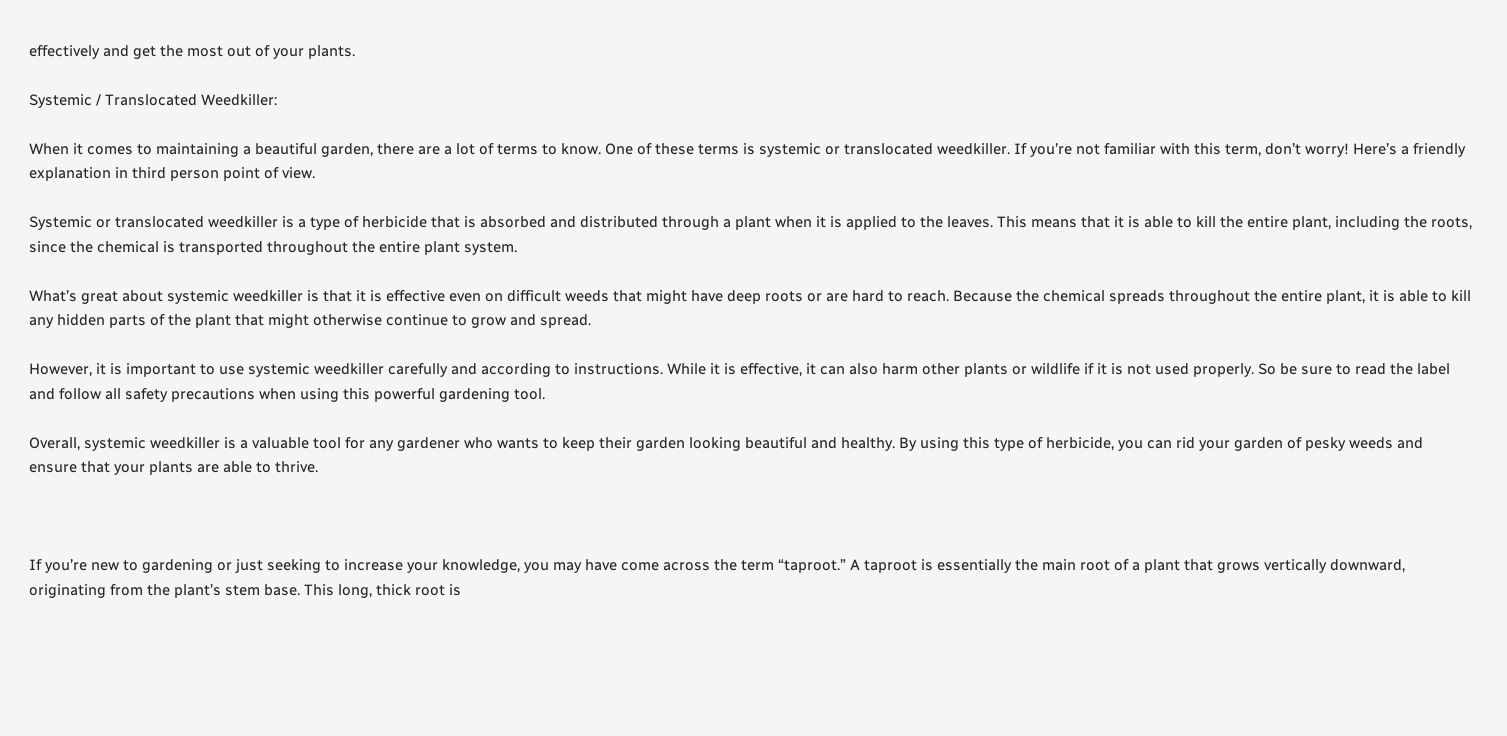effectively and get the most out of your plants.

Systemic / Translocated Weedkiller:

When it comes to maintaining a beautiful garden, there are a lot of terms to know. One of these terms is systemic or translocated weedkiller. If you’re not familiar with this term, don’t worry! Here’s a friendly explanation in third person point of view.

Systemic or translocated weedkiller is a type of herbicide that is absorbed and distributed through a plant when it is applied to the leaves. This means that it is able to kill the entire plant, including the roots, since the chemical is transported throughout the entire plant system.

What’s great about systemic weedkiller is that it is effective even on difficult weeds that might have deep roots or are hard to reach. Because the chemical spreads throughout the entire plant, it is able to kill any hidden parts of the plant that might otherwise continue to grow and spread.

However, it is important to use systemic weedkiller carefully and according to instructions. While it is effective, it can also harm other plants or wildlife if it is not used properly. So be sure to read the label and follow all safety precautions when using this powerful gardening tool.

Overall, systemic weedkiller is a valuable tool for any gardener who wants to keep their garden looking beautiful and healthy. By using this type of herbicide, you can rid your garden of pesky weeds and ensure that your plants are able to thrive.



If you’re new to gardening or just seeking to increase your knowledge, you may have come across the term “taproot.” A taproot is essentially the main root of a plant that grows vertically downward, originating from the plant’s stem base. This long, thick root is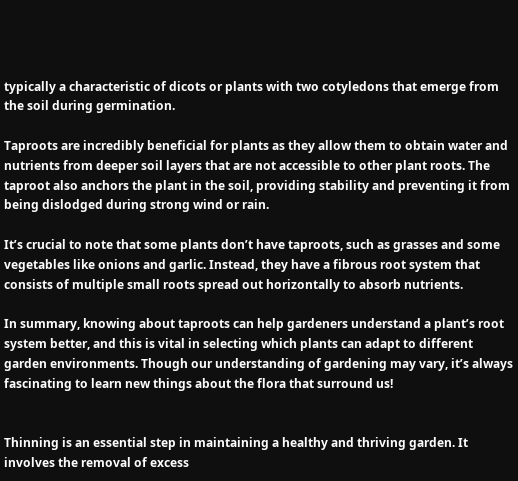typically a characteristic of dicots or plants with two cotyledons that emerge from the soil during germination.

Taproots are incredibly beneficial for plants as they allow them to obtain water and nutrients from deeper soil layers that are not accessible to other plant roots. The taproot also anchors the plant in the soil, providing stability and preventing it from being dislodged during strong wind or rain.

It’s crucial to note that some plants don’t have taproots, such as grasses and some vegetables like onions and garlic. Instead, they have a fibrous root system that consists of multiple small roots spread out horizontally to absorb nutrients.

In summary, knowing about taproots can help gardeners understand a plant’s root system better, and this is vital in selecting which plants can adapt to different garden environments. Though our understanding of gardening may vary, it’s always fascinating to learn new things about the flora that surround us!


Thinning is an essential step in maintaining a healthy and thriving garden. It involves the removal of excess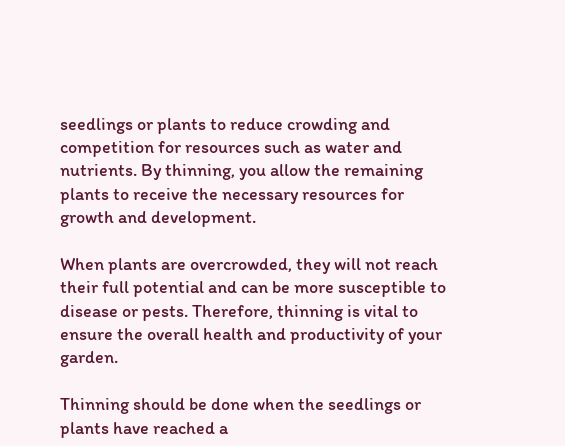seedlings or plants to reduce crowding and competition for resources such as water and nutrients. By thinning, you allow the remaining plants to receive the necessary resources for growth and development.

When plants are overcrowded, they will not reach their full potential and can be more susceptible to disease or pests. Therefore, thinning is vital to ensure the overall health and productivity of your garden.

Thinning should be done when the seedlings or plants have reached a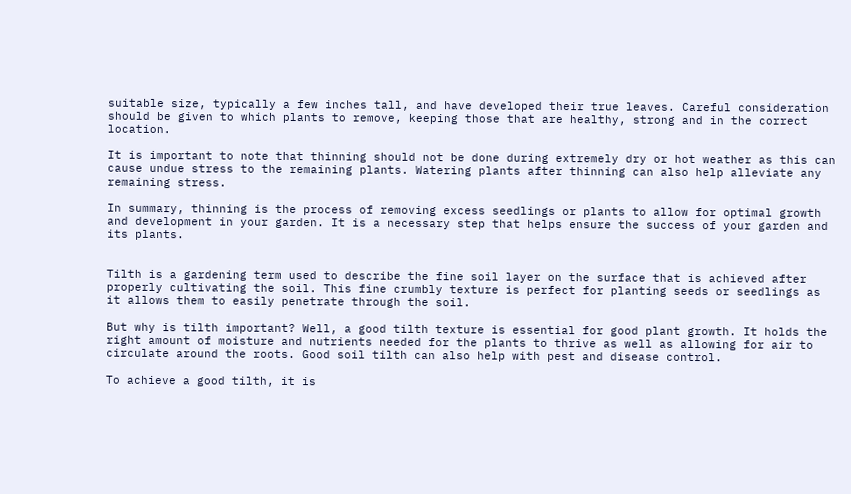suitable size, typically a few inches tall, and have developed their true leaves. Careful consideration should be given to which plants to remove, keeping those that are healthy, strong and in the correct location.

It is important to note that thinning should not be done during extremely dry or hot weather as this can cause undue stress to the remaining plants. Watering plants after thinning can also help alleviate any remaining stress.

In summary, thinning is the process of removing excess seedlings or plants to allow for optimal growth and development in your garden. It is a necessary step that helps ensure the success of your garden and its plants.


Tilth is a gardening term used to describe the fine soil layer on the surface that is achieved after properly cultivating the soil. This fine crumbly texture is perfect for planting seeds or seedlings as it allows them to easily penetrate through the soil.

But why is tilth important? Well, a good tilth texture is essential for good plant growth. It holds the right amount of moisture and nutrients needed for the plants to thrive as well as allowing for air to circulate around the roots. Good soil tilth can also help with pest and disease control.

To achieve a good tilth, it is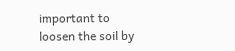important to loosen the soil by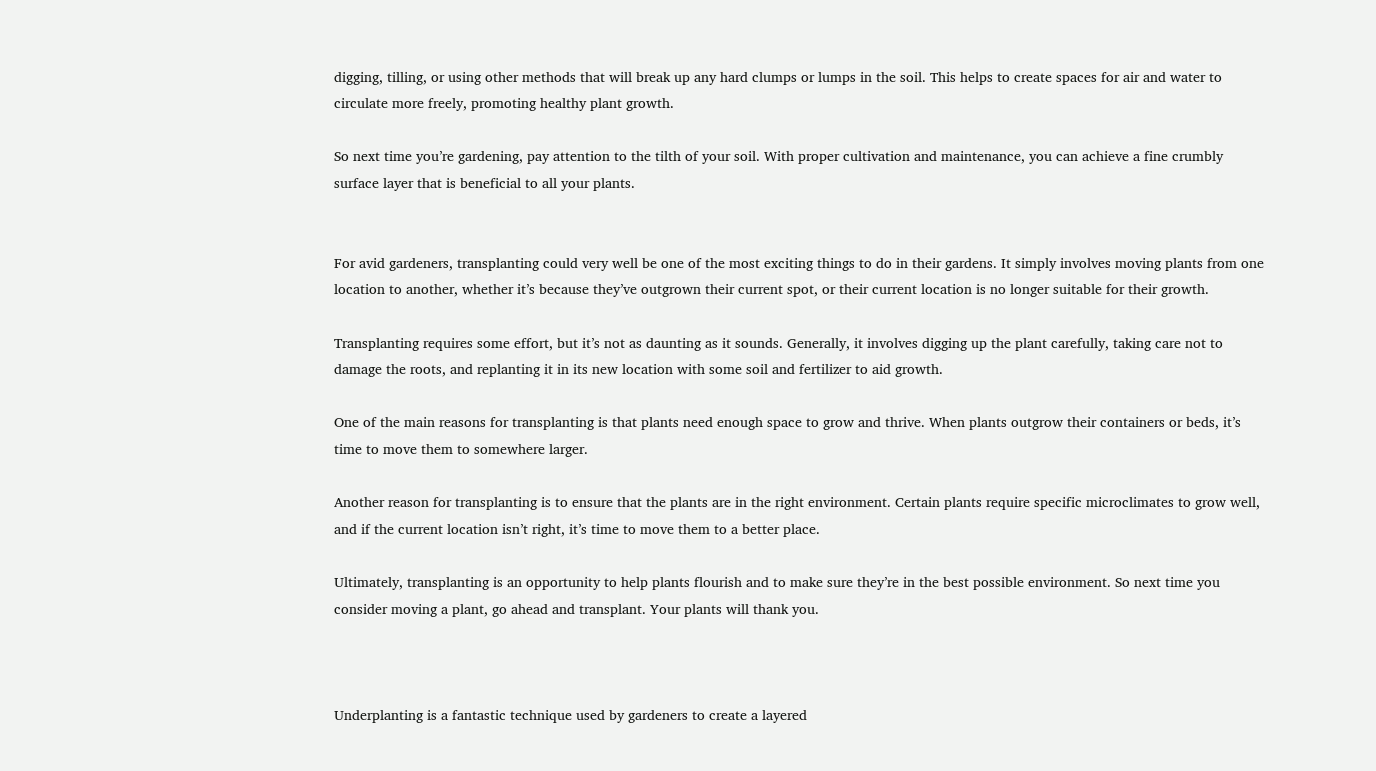digging, tilling, or using other methods that will break up any hard clumps or lumps in the soil. This helps to create spaces for air and water to circulate more freely, promoting healthy plant growth.

So next time you’re gardening, pay attention to the tilth of your soil. With proper cultivation and maintenance, you can achieve a fine crumbly surface layer that is beneficial to all your plants.


For avid gardeners, transplanting could very well be one of the most exciting things to do in their gardens. It simply involves moving plants from one location to another, whether it’s because they’ve outgrown their current spot, or their current location is no longer suitable for their growth.

Transplanting requires some effort, but it’s not as daunting as it sounds. Generally, it involves digging up the plant carefully, taking care not to damage the roots, and replanting it in its new location with some soil and fertilizer to aid growth.

One of the main reasons for transplanting is that plants need enough space to grow and thrive. When plants outgrow their containers or beds, it’s time to move them to somewhere larger.

Another reason for transplanting is to ensure that the plants are in the right environment. Certain plants require specific microclimates to grow well, and if the current location isn’t right, it’s time to move them to a better place.

Ultimately, transplanting is an opportunity to help plants flourish and to make sure they’re in the best possible environment. So next time you consider moving a plant, go ahead and transplant. Your plants will thank you.



Underplanting is a fantastic technique used by gardeners to create a layered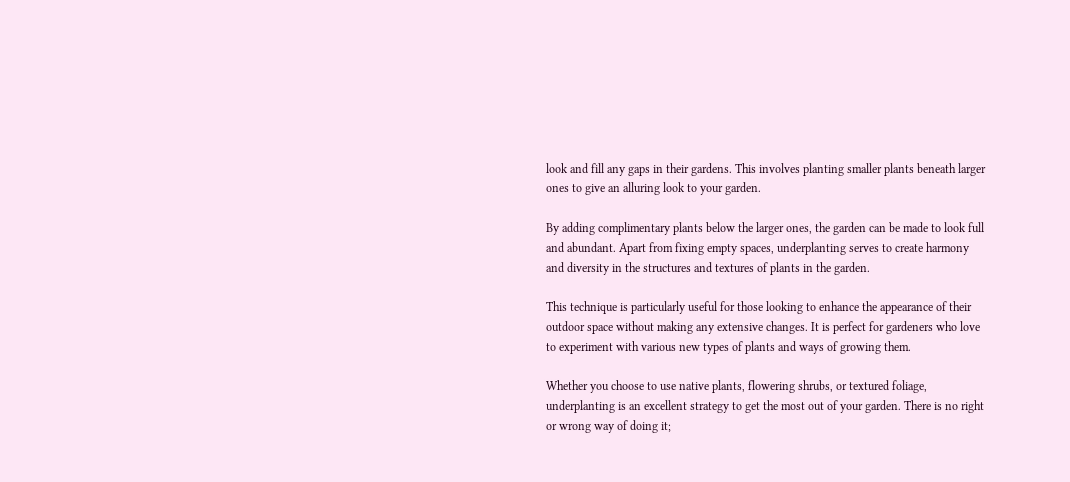look and fill any gaps in their gardens. This involves planting smaller plants beneath larger ones to give an alluring look to your garden.

By adding complimentary plants below the larger ones, the garden can be made to look full and abundant. Apart from fixing empty spaces, underplanting serves to create harmony and diversity in the structures and textures of plants in the garden.

This technique is particularly useful for those looking to enhance the appearance of their outdoor space without making any extensive changes. It is perfect for gardeners who love to experiment with various new types of plants and ways of growing them.

Whether you choose to use native plants, flowering shrubs, or textured foliage, underplanting is an excellent strategy to get the most out of your garden. There is no right or wrong way of doing it;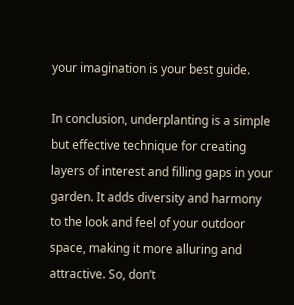your imagination is your best guide.

In conclusion, underplanting is a simple but effective technique for creating layers of interest and filling gaps in your garden. It adds diversity and harmony to the look and feel of your outdoor space, making it more alluring and attractive. So, don’t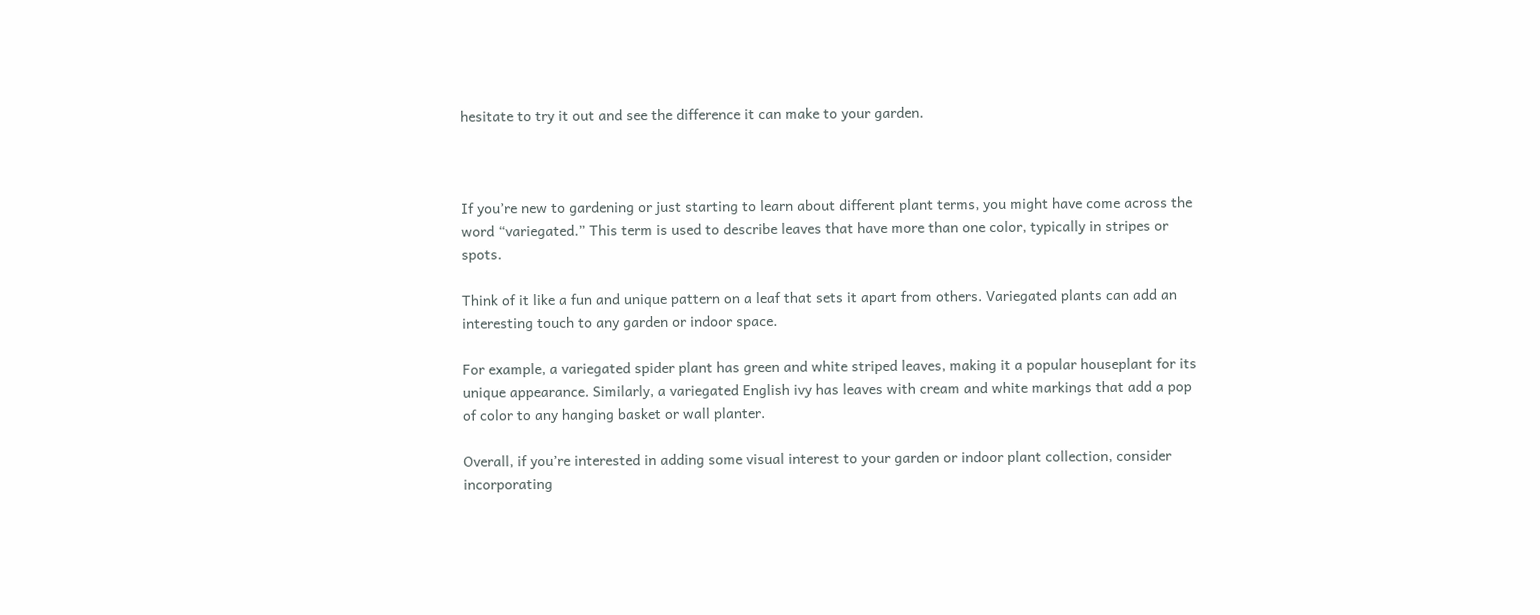hesitate to try it out and see the difference it can make to your garden.



If you’re new to gardening or just starting to learn about different plant terms, you might have come across the word “variegated.” This term is used to describe leaves that have more than one color, typically in stripes or spots.

Think of it like a fun and unique pattern on a leaf that sets it apart from others. Variegated plants can add an interesting touch to any garden or indoor space.

For example, a variegated spider plant has green and white striped leaves, making it a popular houseplant for its unique appearance. Similarly, a variegated English ivy has leaves with cream and white markings that add a pop of color to any hanging basket or wall planter.

Overall, if you’re interested in adding some visual interest to your garden or indoor plant collection, consider incorporating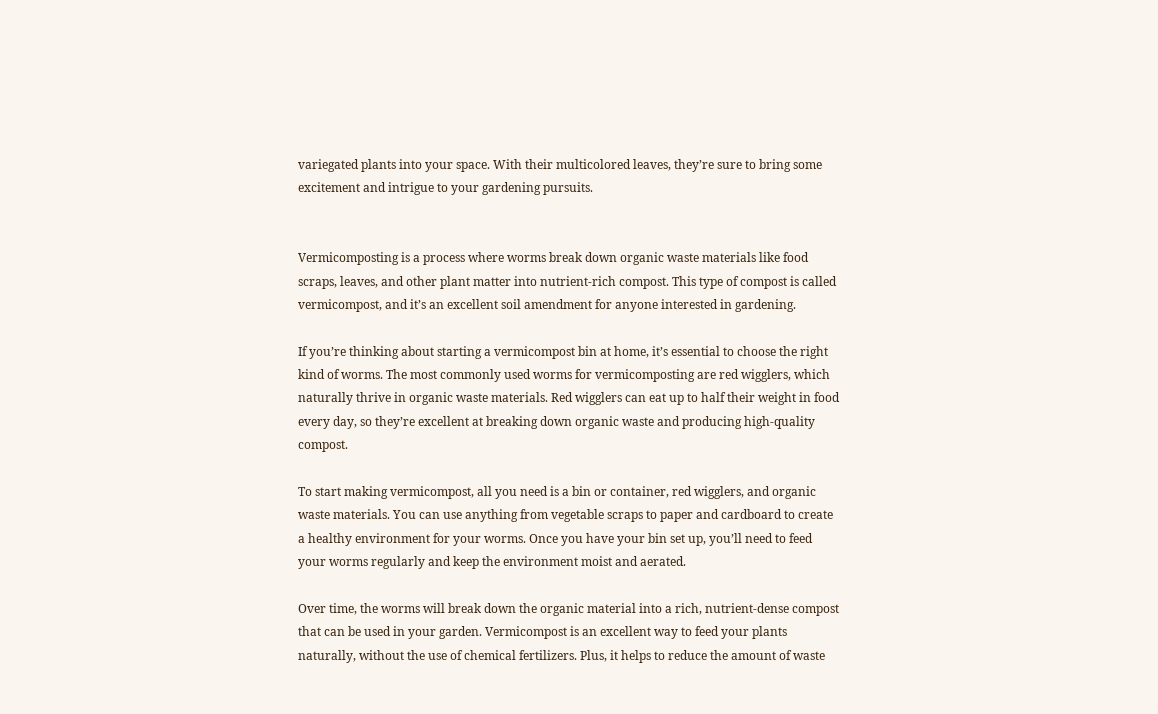variegated plants into your space. With their multicolored leaves, they’re sure to bring some excitement and intrigue to your gardening pursuits.


Vermicomposting is a process where worms break down organic waste materials like food scraps, leaves, and other plant matter into nutrient-rich compost. This type of compost is called vermicompost, and it’s an excellent soil amendment for anyone interested in gardening.

If you’re thinking about starting a vermicompost bin at home, it’s essential to choose the right kind of worms. The most commonly used worms for vermicomposting are red wigglers, which naturally thrive in organic waste materials. Red wigglers can eat up to half their weight in food every day, so they’re excellent at breaking down organic waste and producing high-quality compost.

To start making vermicompost, all you need is a bin or container, red wigglers, and organic waste materials. You can use anything from vegetable scraps to paper and cardboard to create a healthy environment for your worms. Once you have your bin set up, you’ll need to feed your worms regularly and keep the environment moist and aerated.

Over time, the worms will break down the organic material into a rich, nutrient-dense compost that can be used in your garden. Vermicompost is an excellent way to feed your plants naturally, without the use of chemical fertilizers. Plus, it helps to reduce the amount of waste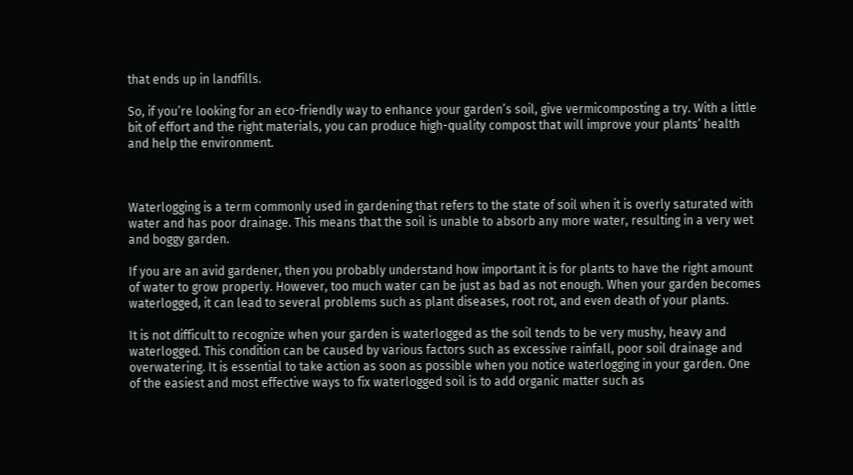that ends up in landfills.

So, if you’re looking for an eco-friendly way to enhance your garden’s soil, give vermicomposting a try. With a little bit of effort and the right materials, you can produce high-quality compost that will improve your plants’ health and help the environment.



Waterlogging is a term commonly used in gardening that refers to the state of soil when it is overly saturated with water and has poor drainage. This means that the soil is unable to absorb any more water, resulting in a very wet and boggy garden.

If you are an avid gardener, then you probably understand how important it is for plants to have the right amount of water to grow properly. However, too much water can be just as bad as not enough. When your garden becomes waterlogged, it can lead to several problems such as plant diseases, root rot, and even death of your plants.

It is not difficult to recognize when your garden is waterlogged as the soil tends to be very mushy, heavy and waterlogged. This condition can be caused by various factors such as excessive rainfall, poor soil drainage and overwatering. It is essential to take action as soon as possible when you notice waterlogging in your garden. One of the easiest and most effective ways to fix waterlogged soil is to add organic matter such as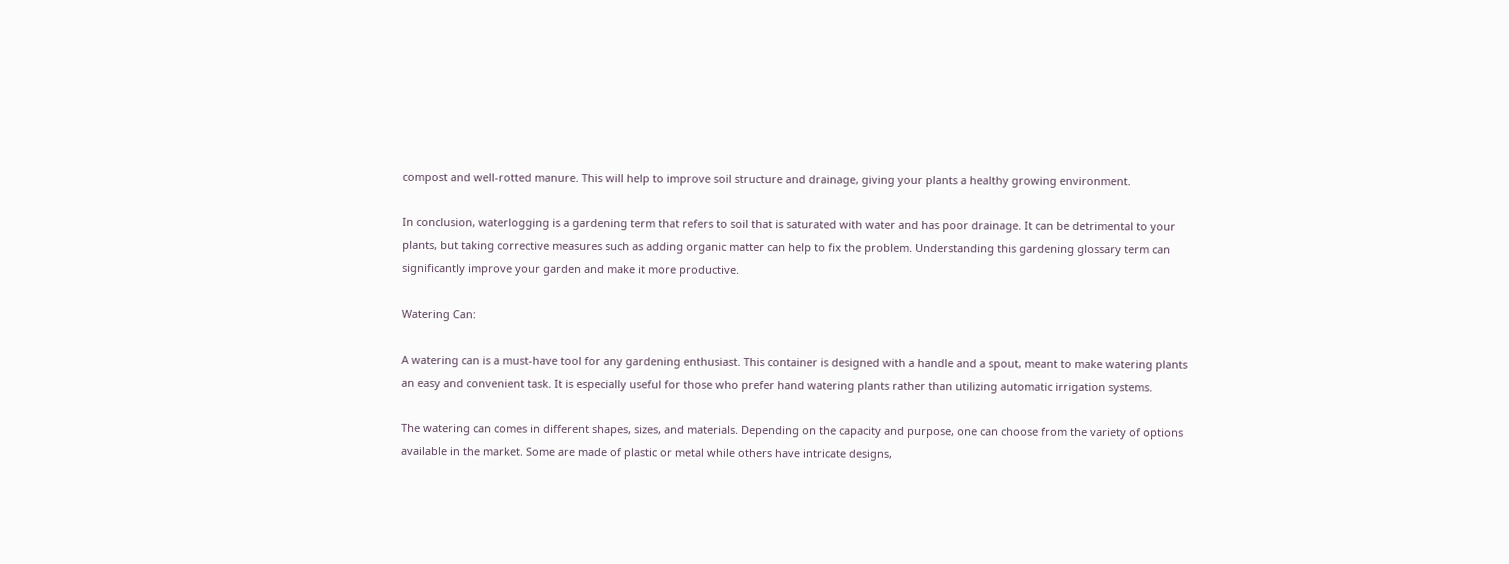compost and well-rotted manure. This will help to improve soil structure and drainage, giving your plants a healthy growing environment.

In conclusion, waterlogging is a gardening term that refers to soil that is saturated with water and has poor drainage. It can be detrimental to your plants, but taking corrective measures such as adding organic matter can help to fix the problem. Understanding this gardening glossary term can significantly improve your garden and make it more productive.

Watering Can:

A watering can is a must-have tool for any gardening enthusiast. This container is designed with a handle and a spout, meant to make watering plants an easy and convenient task. It is especially useful for those who prefer hand watering plants rather than utilizing automatic irrigation systems.

The watering can comes in different shapes, sizes, and materials. Depending on the capacity and purpose, one can choose from the variety of options available in the market. Some are made of plastic or metal while others have intricate designs,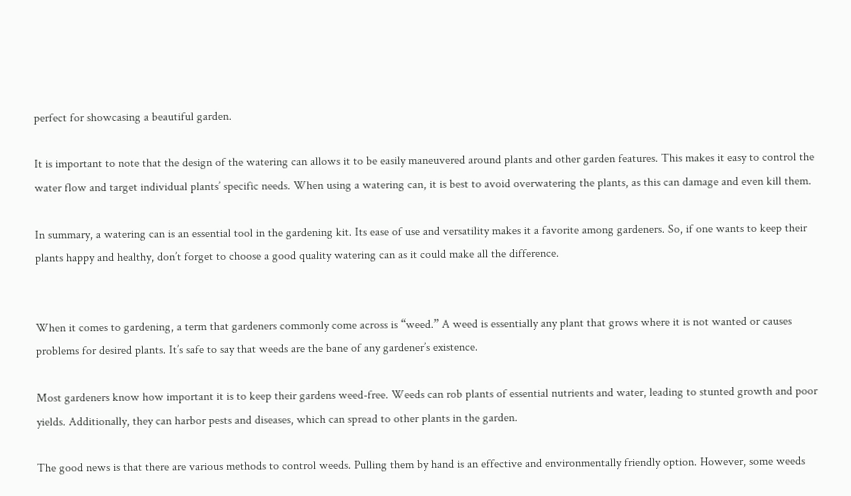perfect for showcasing a beautiful garden.

It is important to note that the design of the watering can allows it to be easily maneuvered around plants and other garden features. This makes it easy to control the water flow and target individual plants’ specific needs. When using a watering can, it is best to avoid overwatering the plants, as this can damage and even kill them.

In summary, a watering can is an essential tool in the gardening kit. Its ease of use and versatility makes it a favorite among gardeners. So, if one wants to keep their plants happy and healthy, don’t forget to choose a good quality watering can as it could make all the difference.


When it comes to gardening, a term that gardeners commonly come across is “weed.” A weed is essentially any plant that grows where it is not wanted or causes problems for desired plants. It’s safe to say that weeds are the bane of any gardener’s existence.

Most gardeners know how important it is to keep their gardens weed-free. Weeds can rob plants of essential nutrients and water, leading to stunted growth and poor yields. Additionally, they can harbor pests and diseases, which can spread to other plants in the garden.

The good news is that there are various methods to control weeds. Pulling them by hand is an effective and environmentally friendly option. However, some weeds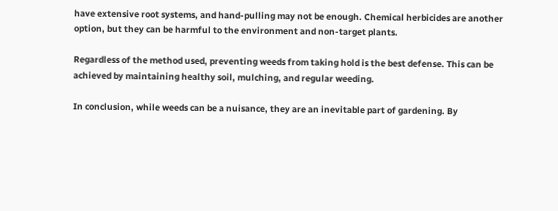have extensive root systems, and hand-pulling may not be enough. Chemical herbicides are another option, but they can be harmful to the environment and non-target plants.

Regardless of the method used, preventing weeds from taking hold is the best defense. This can be achieved by maintaining healthy soil, mulching, and regular weeding.

In conclusion, while weeds can be a nuisance, they are an inevitable part of gardening. By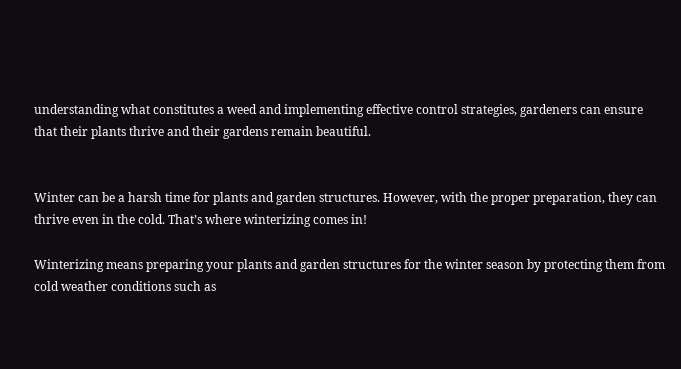understanding what constitutes a weed and implementing effective control strategies, gardeners can ensure that their plants thrive and their gardens remain beautiful.


Winter can be a harsh time for plants and garden structures. However, with the proper preparation, they can thrive even in the cold. That’s where winterizing comes in!

Winterizing means preparing your plants and garden structures for the winter season by protecting them from cold weather conditions such as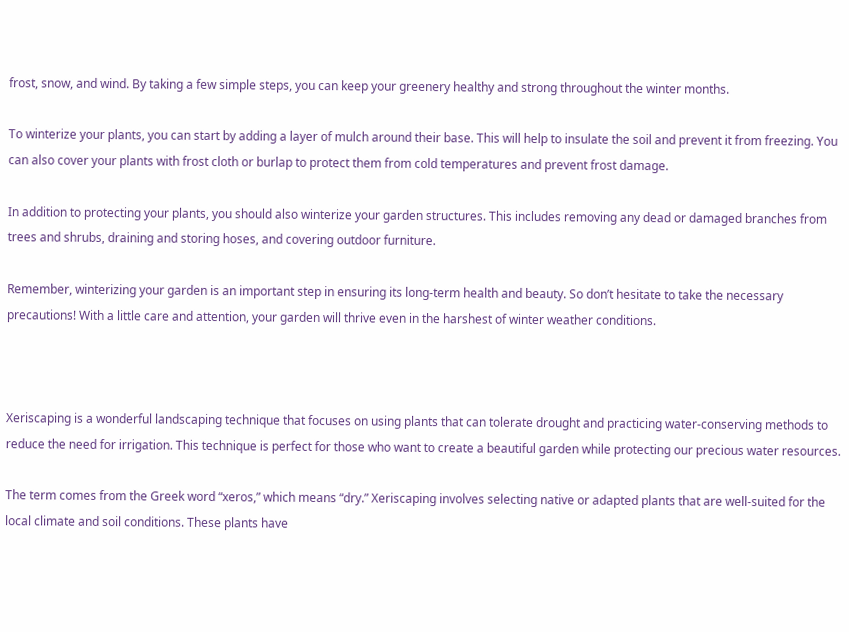frost, snow, and wind. By taking a few simple steps, you can keep your greenery healthy and strong throughout the winter months.

To winterize your plants, you can start by adding a layer of mulch around their base. This will help to insulate the soil and prevent it from freezing. You can also cover your plants with frost cloth or burlap to protect them from cold temperatures and prevent frost damage.

In addition to protecting your plants, you should also winterize your garden structures. This includes removing any dead or damaged branches from trees and shrubs, draining and storing hoses, and covering outdoor furniture.

Remember, winterizing your garden is an important step in ensuring its long-term health and beauty. So don’t hesitate to take the necessary precautions! With a little care and attention, your garden will thrive even in the harshest of winter weather conditions.



Xeriscaping is a wonderful landscaping technique that focuses on using plants that can tolerate drought and practicing water-conserving methods to reduce the need for irrigation. This technique is perfect for those who want to create a beautiful garden while protecting our precious water resources.

The term comes from the Greek word “xeros,” which means “dry.” Xeriscaping involves selecting native or adapted plants that are well-suited for the local climate and soil conditions. These plants have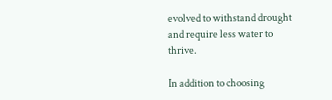evolved to withstand drought and require less water to thrive.

In addition to choosing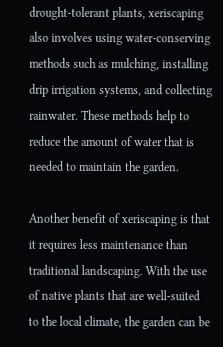drought-tolerant plants, xeriscaping also involves using water-conserving methods such as mulching, installing drip irrigation systems, and collecting rainwater. These methods help to reduce the amount of water that is needed to maintain the garden.

Another benefit of xeriscaping is that it requires less maintenance than traditional landscaping. With the use of native plants that are well-suited to the local climate, the garden can be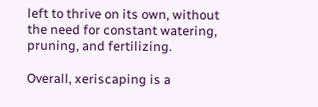left to thrive on its own, without the need for constant watering, pruning, and fertilizing.

Overall, xeriscaping is a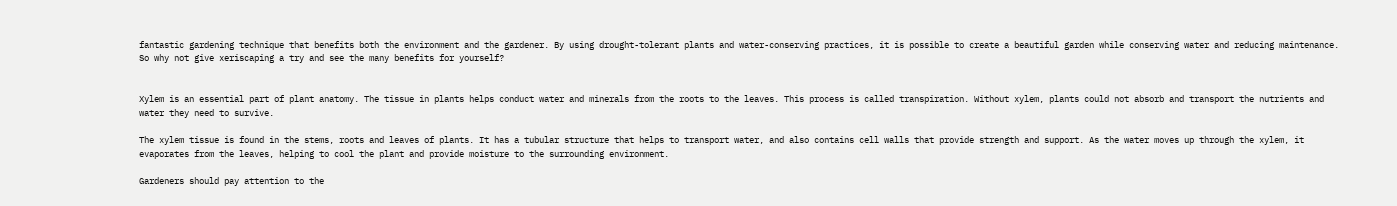fantastic gardening technique that benefits both the environment and the gardener. By using drought-tolerant plants and water-conserving practices, it is possible to create a beautiful garden while conserving water and reducing maintenance. So why not give xeriscaping a try and see the many benefits for yourself?


Xylem is an essential part of plant anatomy. The tissue in plants helps conduct water and minerals from the roots to the leaves. This process is called transpiration. Without xylem, plants could not absorb and transport the nutrients and water they need to survive.

The xylem tissue is found in the stems, roots and leaves of plants. It has a tubular structure that helps to transport water, and also contains cell walls that provide strength and support. As the water moves up through the xylem, it evaporates from the leaves, helping to cool the plant and provide moisture to the surrounding environment.

Gardeners should pay attention to the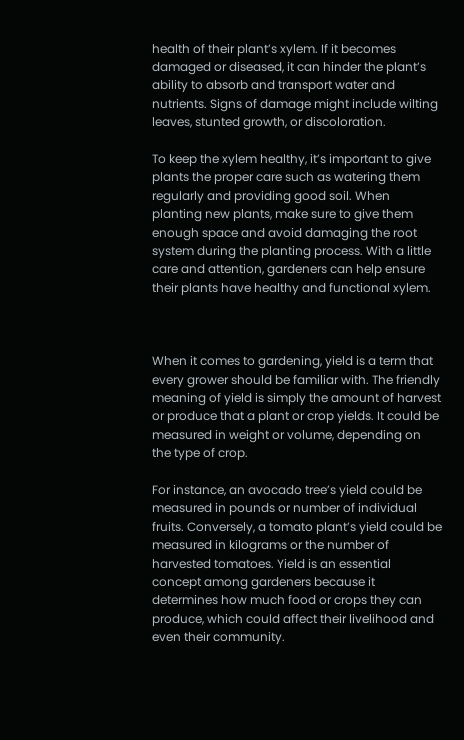health of their plant’s xylem. If it becomes damaged or diseased, it can hinder the plant’s ability to absorb and transport water and nutrients. Signs of damage might include wilting leaves, stunted growth, or discoloration.

To keep the xylem healthy, it’s important to give plants the proper care such as watering them regularly and providing good soil. When planting new plants, make sure to give them enough space and avoid damaging the root system during the planting process. With a little care and attention, gardeners can help ensure their plants have healthy and functional xylem.



When it comes to gardening, yield is a term that every grower should be familiar with. The friendly meaning of yield is simply the amount of harvest or produce that a plant or crop yields. It could be measured in weight or volume, depending on the type of crop.

For instance, an avocado tree’s yield could be measured in pounds or number of individual fruits. Conversely, a tomato plant’s yield could be measured in kilograms or the number of harvested tomatoes. Yield is an essential concept among gardeners because it determines how much food or crops they can produce, which could affect their livelihood and even their community.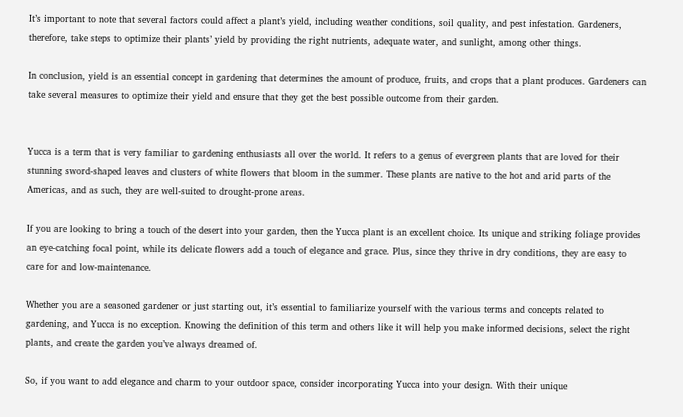It’s important to note that several factors could affect a plant’s yield, including weather conditions, soil quality, and pest infestation. Gardeners, therefore, take steps to optimize their plants’ yield by providing the right nutrients, adequate water, and sunlight, among other things.

In conclusion, yield is an essential concept in gardening that determines the amount of produce, fruits, and crops that a plant produces. Gardeners can take several measures to optimize their yield and ensure that they get the best possible outcome from their garden.


Yucca is a term that is very familiar to gardening enthusiasts all over the world. It refers to a genus of evergreen plants that are loved for their stunning sword-shaped leaves and clusters of white flowers that bloom in the summer. These plants are native to the hot and arid parts of the Americas, and as such, they are well-suited to drought-prone areas.

If you are looking to bring a touch of the desert into your garden, then the Yucca plant is an excellent choice. Its unique and striking foliage provides an eye-catching focal point, while its delicate flowers add a touch of elegance and grace. Plus, since they thrive in dry conditions, they are easy to care for and low-maintenance.

Whether you are a seasoned gardener or just starting out, it’s essential to familiarize yourself with the various terms and concepts related to gardening, and Yucca is no exception. Knowing the definition of this term and others like it will help you make informed decisions, select the right plants, and create the garden you’ve always dreamed of.

So, if you want to add elegance and charm to your outdoor space, consider incorporating Yucca into your design. With their unique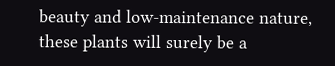beauty and low-maintenance nature, these plants will surely be a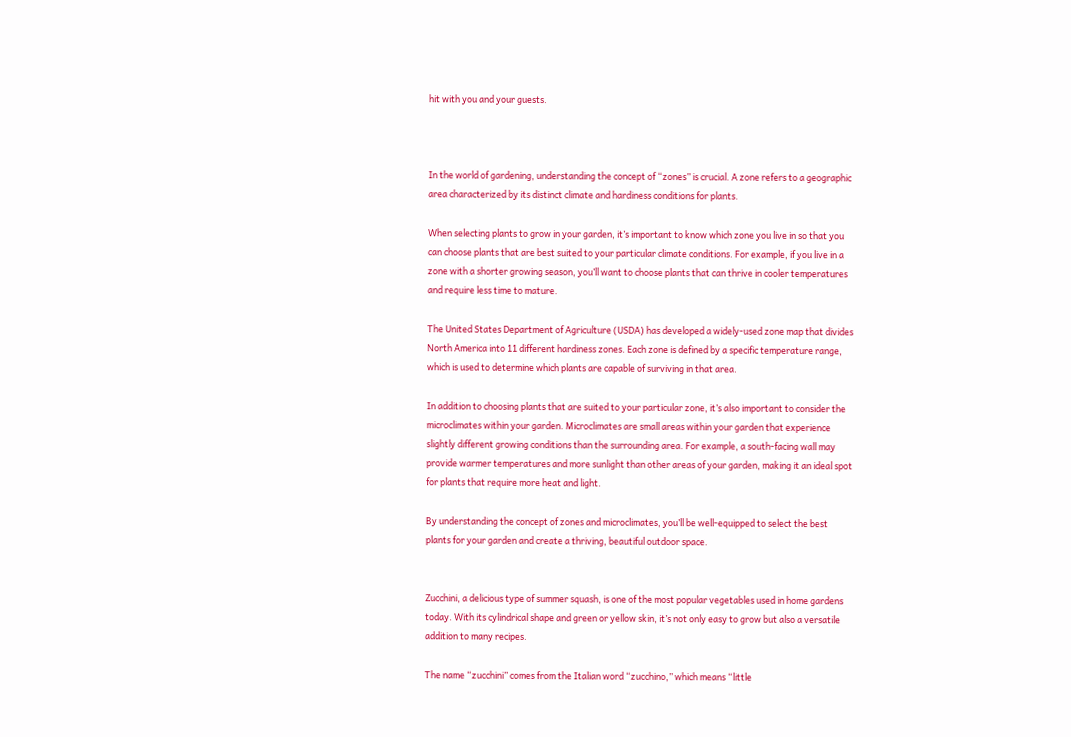hit with you and your guests.



In the world of gardening, understanding the concept of “zones” is crucial. A zone refers to a geographic area characterized by its distinct climate and hardiness conditions for plants.

When selecting plants to grow in your garden, it’s important to know which zone you live in so that you can choose plants that are best suited to your particular climate conditions. For example, if you live in a zone with a shorter growing season, you’ll want to choose plants that can thrive in cooler temperatures and require less time to mature.

The United States Department of Agriculture (USDA) has developed a widely-used zone map that divides North America into 11 different hardiness zones. Each zone is defined by a specific temperature range, which is used to determine which plants are capable of surviving in that area.

In addition to choosing plants that are suited to your particular zone, it’s also important to consider the microclimates within your garden. Microclimates are small areas within your garden that experience slightly different growing conditions than the surrounding area. For example, a south-facing wall may provide warmer temperatures and more sunlight than other areas of your garden, making it an ideal spot for plants that require more heat and light.

By understanding the concept of zones and microclimates, you’ll be well-equipped to select the best plants for your garden and create a thriving, beautiful outdoor space.


Zucchini, a delicious type of summer squash, is one of the most popular vegetables used in home gardens today. With its cylindrical shape and green or yellow skin, it’s not only easy to grow but also a versatile addition to many recipes.

The name “zucchini” comes from the Italian word “zucchino,” which means “little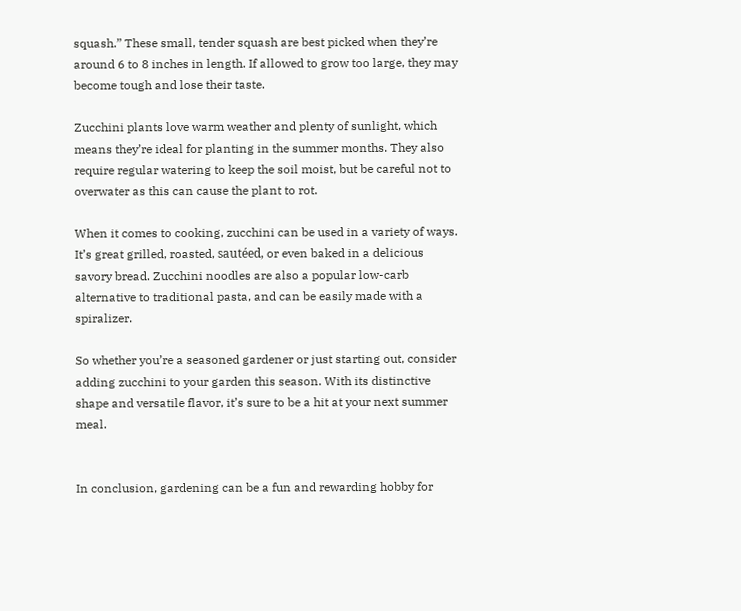squash.” These small, tender squash are best picked when they’re around 6 to 8 inches in length. If allowed to grow too large, they may become tough and lose their taste.

Zucchini plants love warm weather and plenty of sunlight, which means they’re ideal for planting in the summer months. They also require regular watering to keep the soil moist, but be careful not to overwater as this can cause the plant to rot.

When it comes to cooking, zucchini can be used in a variety of ways. It’s great grilled, roasted, sautéed, or even baked in a delicious savory bread. Zucchini noodles are also a popular low-carb alternative to traditional pasta, and can be easily made with a spiralizer.

So whether you’re a seasoned gardener or just starting out, consider adding zucchini to your garden this season. With its distinctive shape and versatile flavor, it’s sure to be a hit at your next summer meal.


In conclusion, gardening can be a fun and rewarding hobby for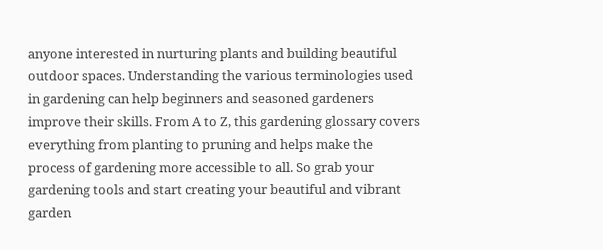anyone interested in nurturing plants and building beautiful outdoor spaces. Understanding the various terminologies used in gardening can help beginners and seasoned gardeners improve their skills. From A to Z, this gardening glossary covers everything from planting to pruning and helps make the process of gardening more accessible to all. So grab your gardening tools and start creating your beautiful and vibrant garden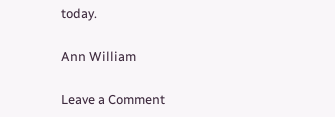today.

Ann William

Leave a Comment